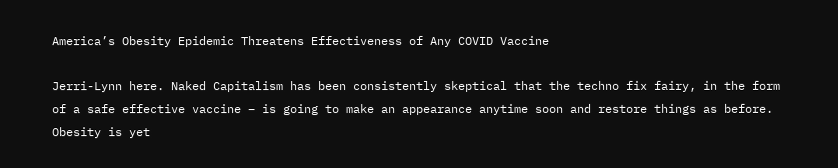America’s Obesity Epidemic Threatens Effectiveness of Any COVID Vaccine

Jerri-Lynn here. Naked Capitalism has been consistently skeptical that the techno fix fairy, in the form of a safe effective vaccine – is going to make an appearance anytime soon and restore things as before. Obesity is yet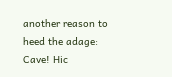another reason to heed the adage: Cave! Hic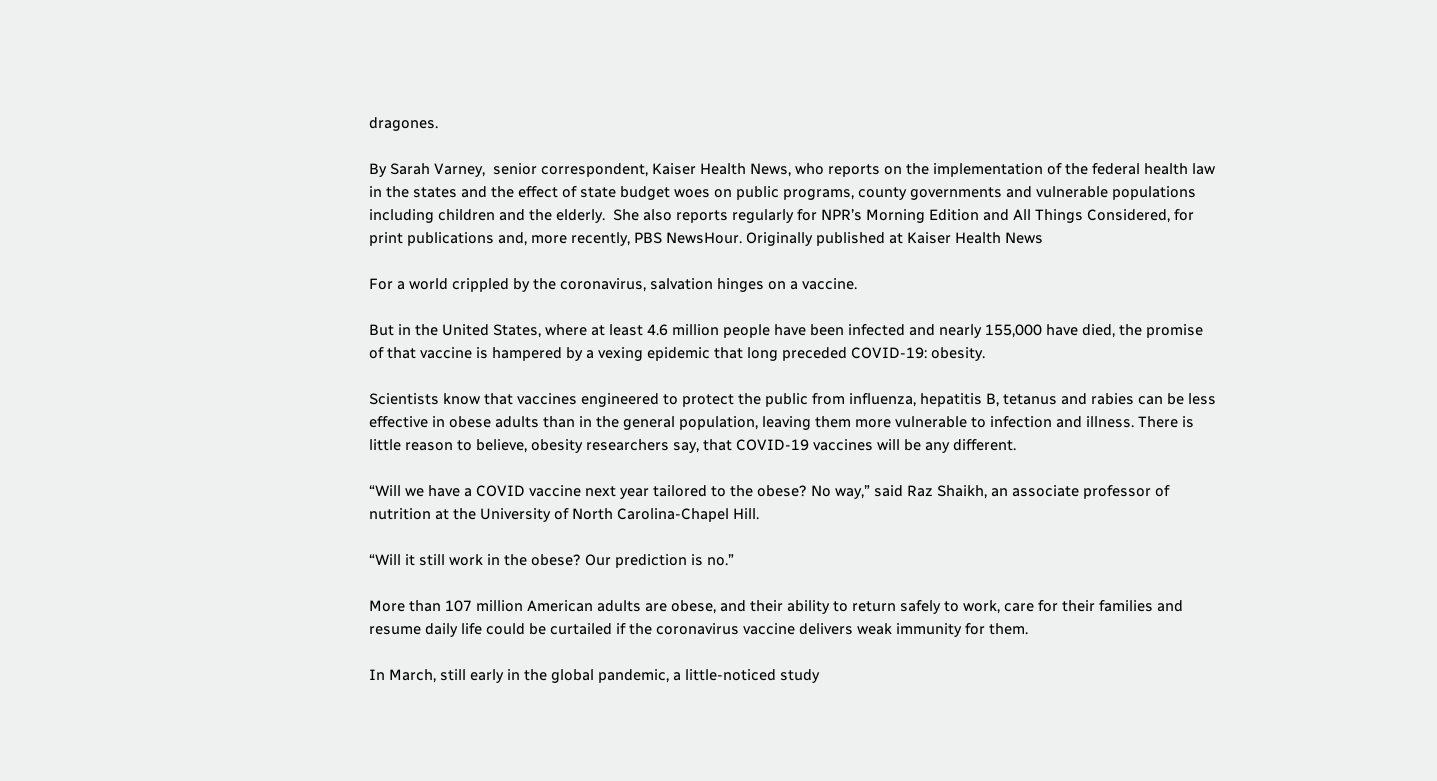dragones.

By Sarah Varney,  senior correspondent, Kaiser Health News, who reports on the implementation of the federal health law in the states and the effect of state budget woes on public programs, county governments and vulnerable populations including children and the elderly.  She also reports regularly for NPR’s Morning Edition and All Things Considered, for print publications and, more recently, PBS NewsHour. Originally published at Kaiser Health News

For a world crippled by the coronavirus, salvation hinges on a vaccine.

But in the United States, where at least 4.6 million people have been infected and nearly 155,000 have died, the promise of that vaccine is hampered by a vexing epidemic that long preceded COVID-19: obesity.

Scientists know that vaccines engineered to protect the public from influenza, hepatitis B, tetanus and rabies can be less effective in obese adults than in the general population, leaving them more vulnerable to infection and illness. There is little reason to believe, obesity researchers say, that COVID-19 vaccines will be any different.

“Will we have a COVID vaccine next year tailored to the obese? No way,” said Raz Shaikh, an associate professor of nutrition at the University of North Carolina-Chapel Hill.

“Will it still work in the obese? Our prediction is no.”

More than 107 million American adults are obese, and their ability to return safely to work, care for their families and resume daily life could be curtailed if the coronavirus vaccine delivers weak immunity for them.

In March, still early in the global pandemic, a little-noticed study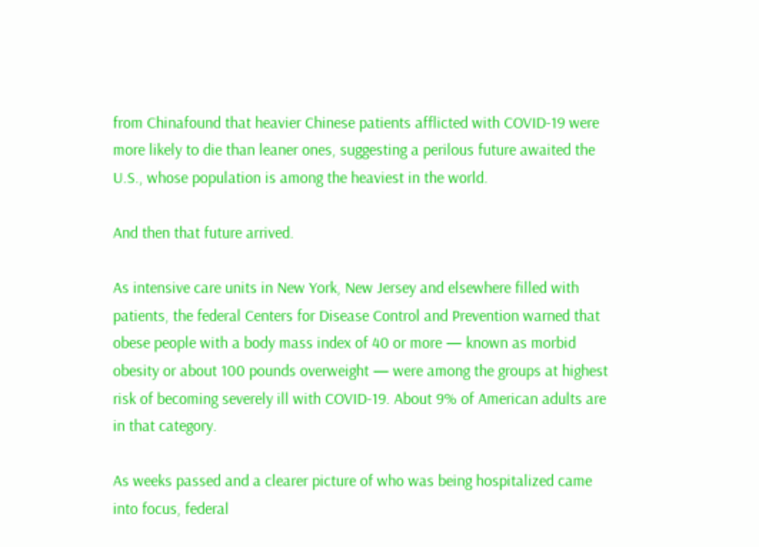from Chinafound that heavier Chinese patients afflicted with COVID-19 were more likely to die than leaner ones, suggesting a perilous future awaited the U.S., whose population is among the heaviest in the world.

And then that future arrived.

As intensive care units in New York, New Jersey and elsewhere filled with patients, the federal Centers for Disease Control and Prevention warned that obese people with a body mass index of 40 or more — known as morbid obesity or about 100 pounds overweight — were among the groups at highest risk of becoming severely ill with COVID-19. About 9% of American adults are in that category.

As weeks passed and a clearer picture of who was being hospitalized came into focus, federal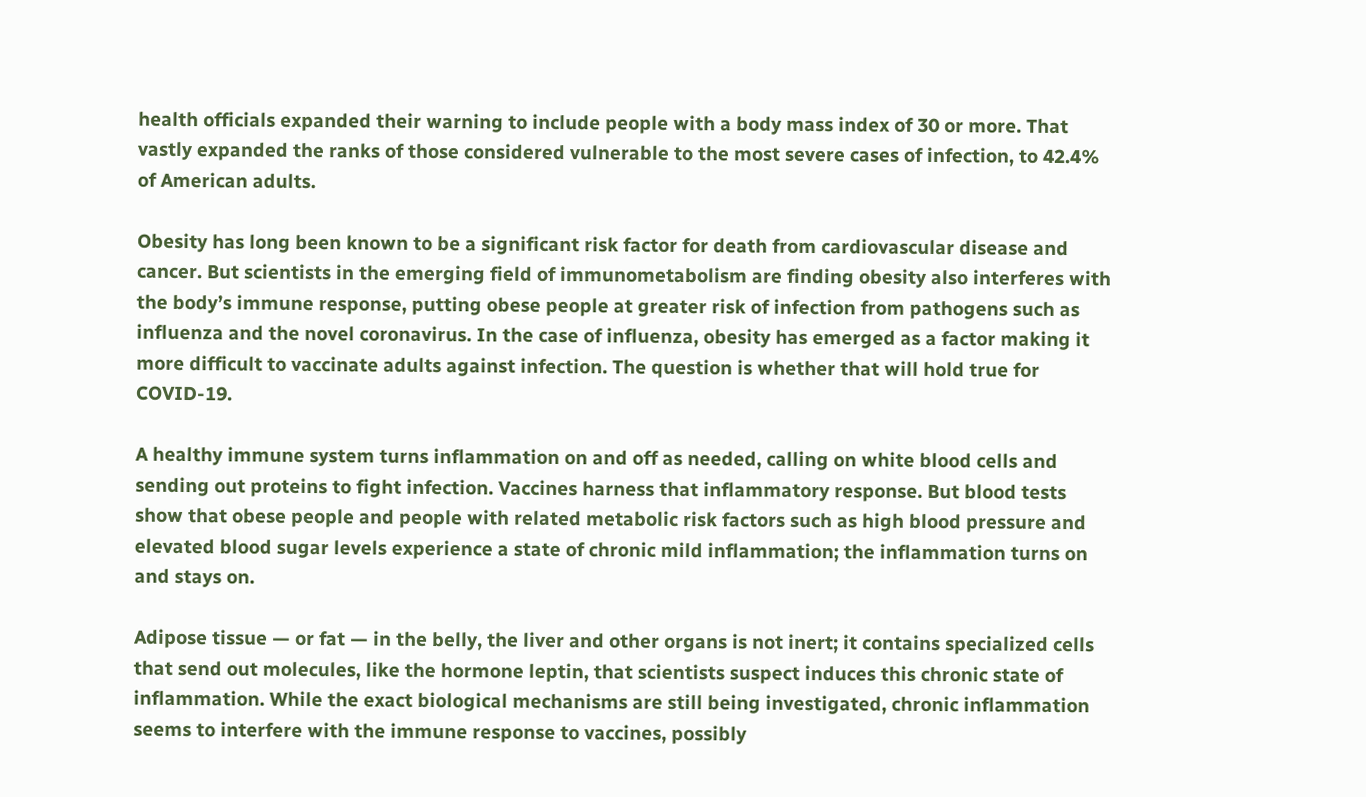health officials expanded their warning to include people with a body mass index of 30 or more. That vastly expanded the ranks of those considered vulnerable to the most severe cases of infection, to 42.4% of American adults.

Obesity has long been known to be a significant risk factor for death from cardiovascular disease and cancer. But scientists in the emerging field of immunometabolism are finding obesity also interferes with the body’s immune response, putting obese people at greater risk of infection from pathogens such as influenza and the novel coronavirus. In the case of influenza, obesity has emerged as a factor making it more difficult to vaccinate adults against infection. The question is whether that will hold true for COVID-19.

A healthy immune system turns inflammation on and off as needed, calling on white blood cells and sending out proteins to fight infection. Vaccines harness that inflammatory response. But blood tests show that obese people and people with related metabolic risk factors such as high blood pressure and elevated blood sugar levels experience a state of chronic mild inflammation; the inflammation turns on and stays on.

Adipose tissue — or fat — in the belly, the liver and other organs is not inert; it contains specialized cells that send out molecules, like the hormone leptin, that scientists suspect induces this chronic state of inflammation. While the exact biological mechanisms are still being investigated, chronic inflammation seems to interfere with the immune response to vaccines, possibly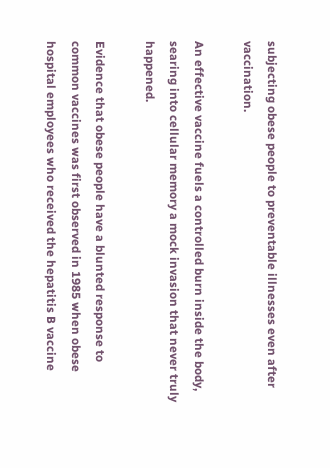subjecting obese people to preventable illnesses even after vaccination.

An effective vaccine fuels a controlled burn inside the body, searing into cellular memory a mock invasion that never truly happened.

Evidence that obese people have a blunted response to common vaccines was first observed in 1985 when obese hospital employees who received the hepatitis B vaccine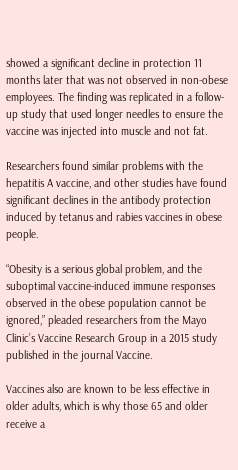showed a significant decline in protection 11 months later that was not observed in non-obese employees. The finding was replicated in a follow-up study that used longer needles to ensure the vaccine was injected into muscle and not fat.

Researchers found similar problems with the hepatitis A vaccine, and other studies have found significant declines in the antibody protection induced by tetanus and rabies vaccines in obese people.

“Obesity is a serious global problem, and the suboptimal vaccine-induced immune responses observed in the obese population cannot be ignored,” pleaded researchers from the Mayo Clinic’s Vaccine Research Group in a 2015 study published in the journal Vaccine.

Vaccines also are known to be less effective in older adults, which is why those 65 and older receive a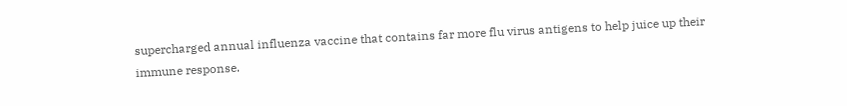supercharged annual influenza vaccine that contains far more flu virus antigens to help juice up their immune response.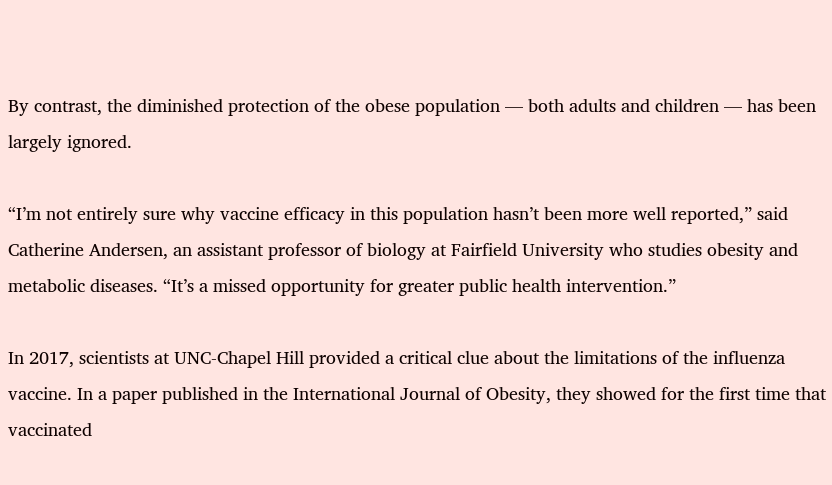By contrast, the diminished protection of the obese population — both adults and children — has been largely ignored.

“I’m not entirely sure why vaccine efficacy in this population hasn’t been more well reported,” said Catherine Andersen, an assistant professor of biology at Fairfield University who studies obesity and metabolic diseases. “It’s a missed opportunity for greater public health intervention.”

In 2017, scientists at UNC-Chapel Hill provided a critical clue about the limitations of the influenza vaccine. In a paper published in the International Journal of Obesity, they showed for the first time that vaccinated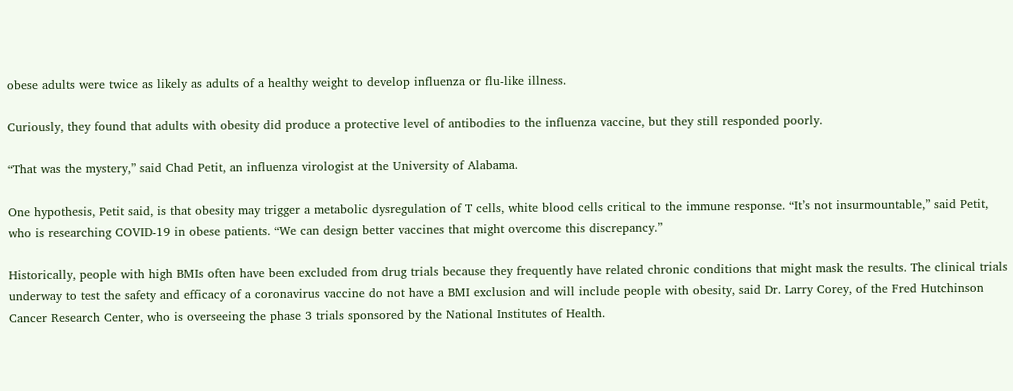obese adults were twice as likely as adults of a healthy weight to develop influenza or flu-like illness.

Curiously, they found that adults with obesity did produce a protective level of antibodies to the influenza vaccine, but they still responded poorly.

“That was the mystery,” said Chad Petit, an influenza virologist at the University of Alabama.

One hypothesis, Petit said, is that obesity may trigger a metabolic dysregulation of T cells, white blood cells critical to the immune response. “It’s not insurmountable,” said Petit, who is researching COVID-19 in obese patients. “We can design better vaccines that might overcome this discrepancy.”

Historically, people with high BMIs often have been excluded from drug trials because they frequently have related chronic conditions that might mask the results. The clinical trials underway to test the safety and efficacy of a coronavirus vaccine do not have a BMI exclusion and will include people with obesity, said Dr. Larry Corey, of the Fred Hutchinson Cancer Research Center, who is overseeing the phase 3 trials sponsored by the National Institutes of Health.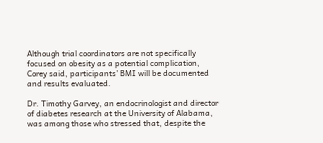Although trial coordinators are not specifically focused on obesity as a potential complication, Corey said, participants’ BMI will be documented and results evaluated.

Dr. Timothy Garvey, an endocrinologist and director of diabetes research at the University of Alabama, was among those who stressed that, despite the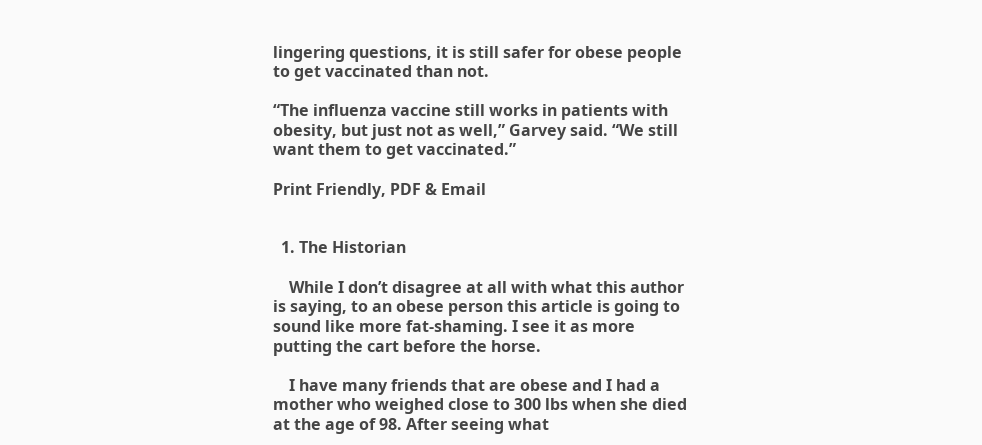lingering questions, it is still safer for obese people to get vaccinated than not.

“The influenza vaccine still works in patients with obesity, but just not as well,” Garvey said. “We still want them to get vaccinated.”

Print Friendly, PDF & Email


  1. The Historian

    While I don’t disagree at all with what this author is saying, to an obese person this article is going to sound like more fat-shaming. I see it as more putting the cart before the horse.

    I have many friends that are obese and I had a mother who weighed close to 300 lbs when she died at the age of 98. After seeing what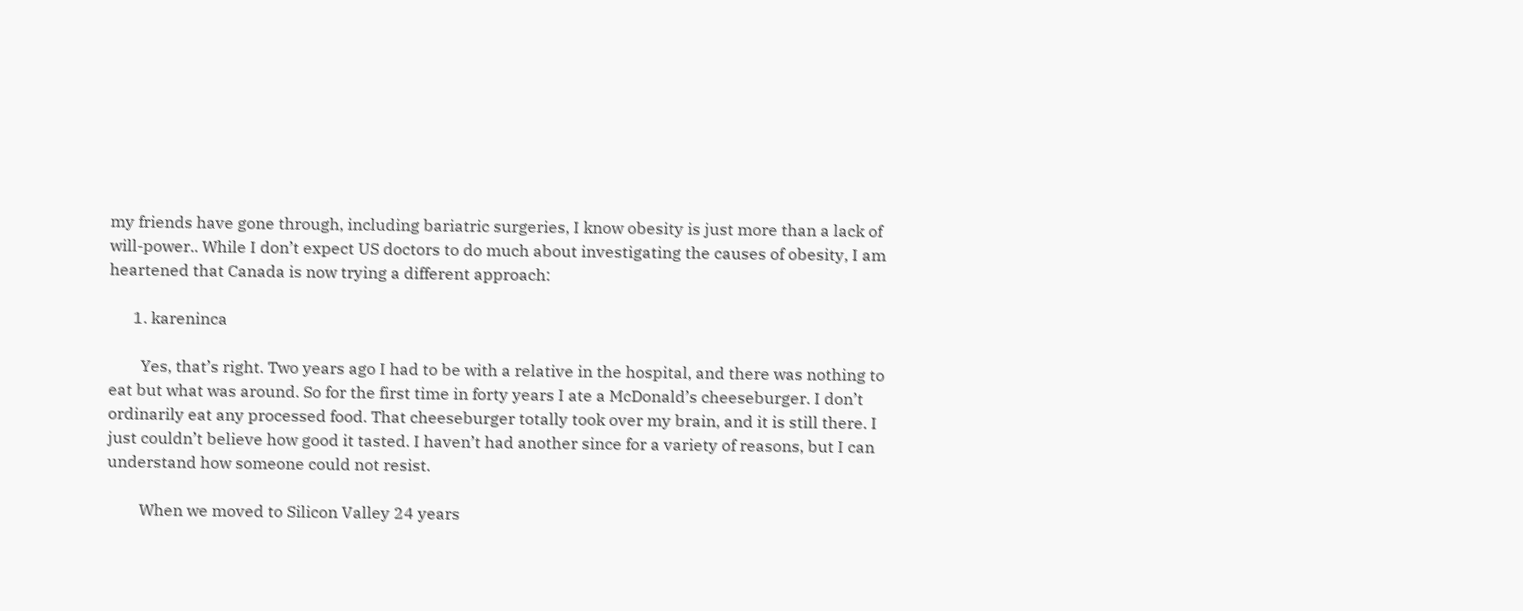my friends have gone through, including bariatric surgeries, I know obesity is just more than a lack of will-power.. While I don’t expect US doctors to do much about investigating the causes of obesity, I am heartened that Canada is now trying a different approach:

      1. kareninca

        Yes, that’s right. Two years ago I had to be with a relative in the hospital, and there was nothing to eat but what was around. So for the first time in forty years I ate a McDonald’s cheeseburger. I don’t ordinarily eat any processed food. That cheeseburger totally took over my brain, and it is still there. I just couldn’t believe how good it tasted. I haven’t had another since for a variety of reasons, but I can understand how someone could not resist.

        When we moved to Silicon Valley 24 years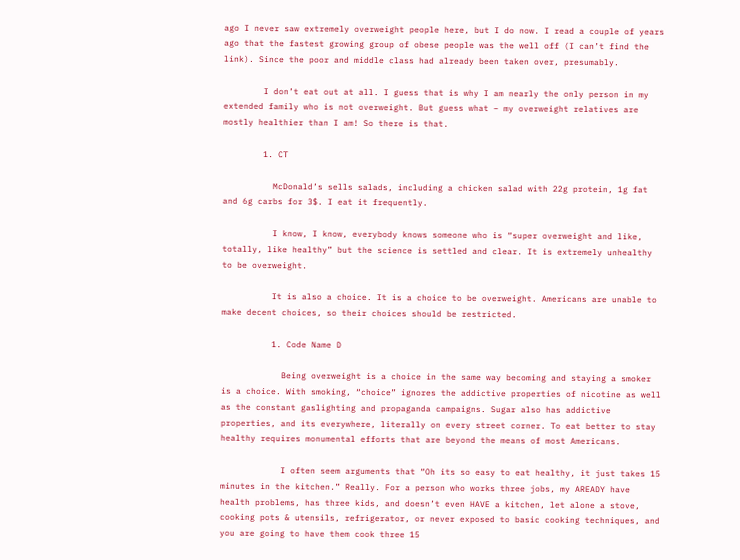ago I never saw extremely overweight people here, but I do now. I read a couple of years ago that the fastest growing group of obese people was the well off (I can’t find the link). Since the poor and middle class had already been taken over, presumably.

        I don’t eat out at all. I guess that is why I am nearly the only person in my extended family who is not overweight. But guess what – my overweight relatives are mostly healthier than I am! So there is that.

        1. CT

          McDonald’s sells salads, including a chicken salad with 22g protein, 1g fat and 6g carbs for 3$. I eat it frequently.

          I know, I know, everybody knows someone who is “super overweight and like, totally, like healthy” but the science is settled and clear. It is extremely unhealthy to be overweight.

          It is also a choice. It is a choice to be overweight. Americans are unable to make decent choices, so their choices should be restricted.

          1. Code Name D

            Being overweight is a choice in the same way becoming and staying a smoker is a choice. With smoking, “choice” ignores the addictive properties of nicotine as well as the constant gaslighting and propaganda campaigns. Sugar also has addictive properties, and its everywhere, literally on every street corner. To eat better to stay healthy requires monumental efforts that are beyond the means of most Americans.

            I often seem arguments that “Oh its so easy to eat healthy, it just takes 15 minutes in the kitchen.” Really. For a person who works three jobs, my AREADY have health problems, has three kids, and doesn’t even HAVE a kitchen, let alone a stove, cooking pots & utensils, refrigerator, or never exposed to basic cooking techniques, and you are going to have them cook three 15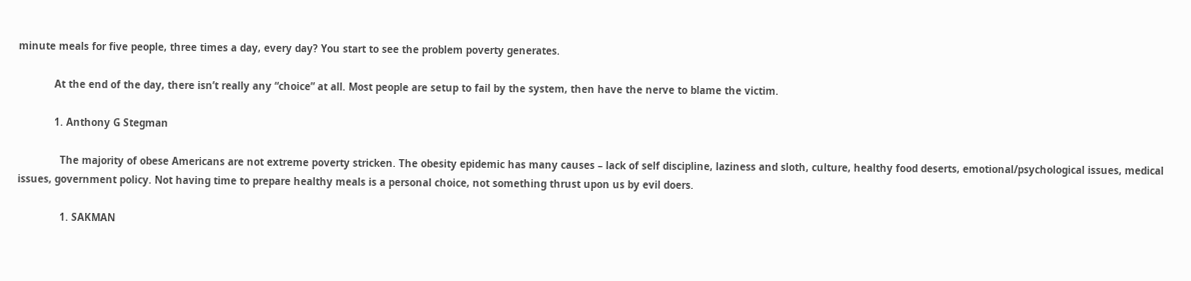minute meals for five people, three times a day, every day? You start to see the problem poverty generates.

            At the end of the day, there isn’t really any “choice” at all. Most people are setup to fail by the system, then have the nerve to blame the victim.

            1. Anthony G Stegman

              The majority of obese Americans are not extreme poverty stricken. The obesity epidemic has many causes – lack of self discipline, laziness and sloth, culture, healthy food deserts, emotional/psychological issues, medical issues, government policy. Not having time to prepare healthy meals is a personal choice, not something thrust upon us by evil doers.

              1. SAKMAN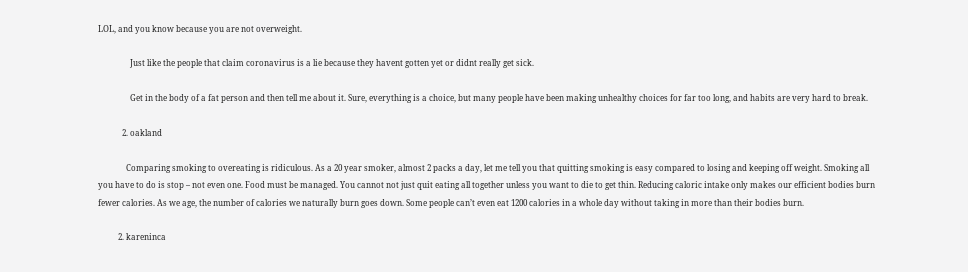LOL, and you know because you are not overweight.

                Just like the people that claim coronavirus is a lie because they havent gotten yet or didnt really get sick.

                Get in the body of a fat person and then tell me about it. Sure, everything is a choice, but many people have been making unhealthy choices for far too long, and habits are very hard to break.

            2. oakland

              Comparing smoking to overeating is ridiculous. As a 20 year smoker, almost 2 packs a day, let me tell you that quitting smoking is easy compared to losing and keeping off weight. Smoking all you have to do is stop – not even one. Food must be managed. You cannot not just quit eating all together unless you want to die to get thin. Reducing caloric intake only makes our efficient bodies burn fewer calories. As we age, the number of calories we naturally burn goes down. Some people can’t even eat 1200 calories in a whole day without taking in more than their bodies burn.

          2. kareninca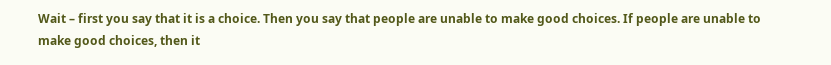Wait – first you say that it is a choice. Then you say that people are unable to make good choices. If people are unable to make good choices, then it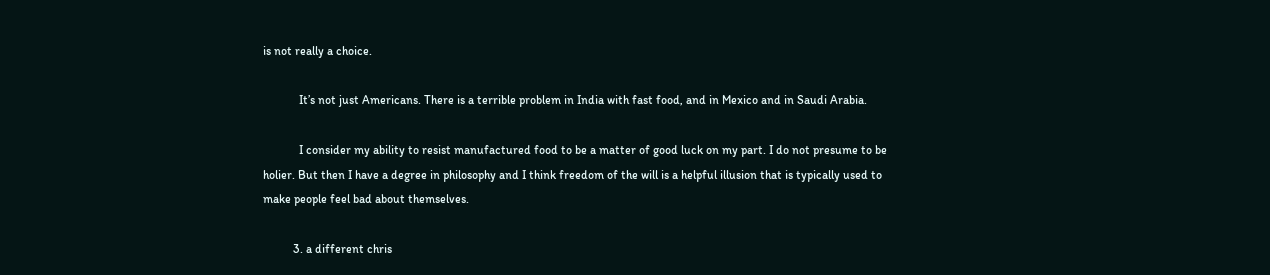is not really a choice.

            It’s not just Americans. There is a terrible problem in India with fast food, and in Mexico and in Saudi Arabia.

            I consider my ability to resist manufactured food to be a matter of good luck on my part. I do not presume to be holier. But then I have a degree in philosophy and I think freedom of the will is a helpful illusion that is typically used to make people feel bad about themselves.

          3. a different chris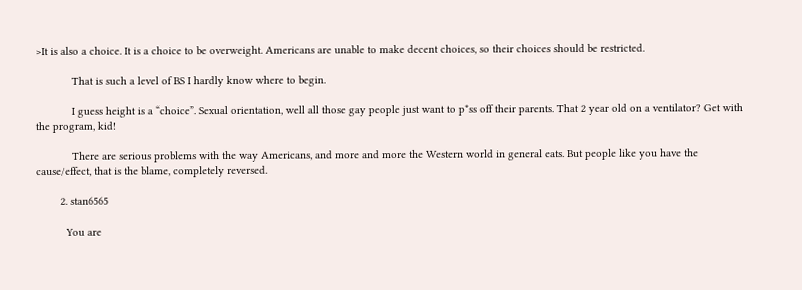>It is also a choice. It is a choice to be overweight. Americans are unable to make decent choices, so their choices should be restricted.

            That is such a level of BS I hardly know where to begin.

            I guess height is a “choice”. Sexual orientation, well all those gay people just want to p*ss off their parents. That 2 year old on a ventilator? Get with the program, kid!

            There are serious problems with the way Americans, and more and more the Western world in general eats. But people like you have the cause/effect, that is the blame, completely reversed.

        2. stan6565

          You are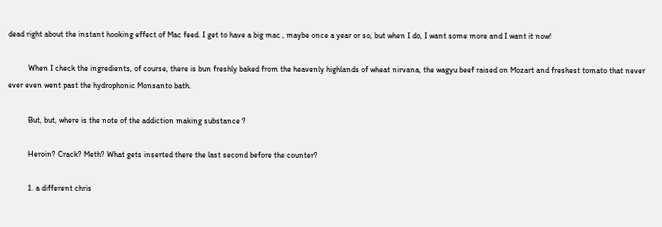dead right about the instant hooking effect of Mac feed. I get to have a big mac , maybe once a year or so, but when I do, I want some more and I want it now!

          When I check the ingredients, of course, there is bun freshly baked from the heavenly highlands of wheat nirvana, the wagyu beef raised on Mozart and freshest tomato that never ever even went past the hydrophonic Monsanto bath.

          But, but, where is the note of the addiction making substance ?

          Heroin? Crack? Meth? What gets inserted there the last second before the counter?

          1. a different chris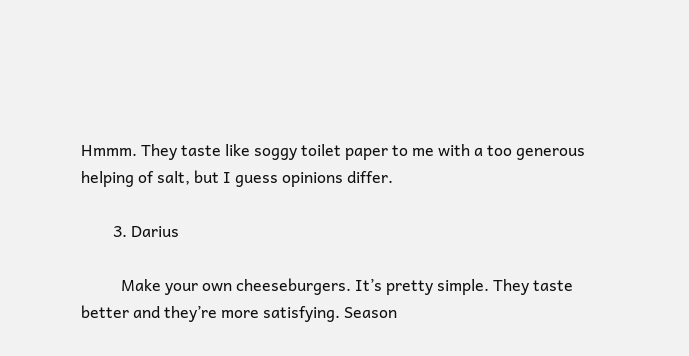Hmmm. They taste like soggy toilet paper to me with a too generous helping of salt, but I guess opinions differ.

        3. Darius

          Make your own cheeseburgers. It’s pretty simple. They taste better and they’re more satisfying. Season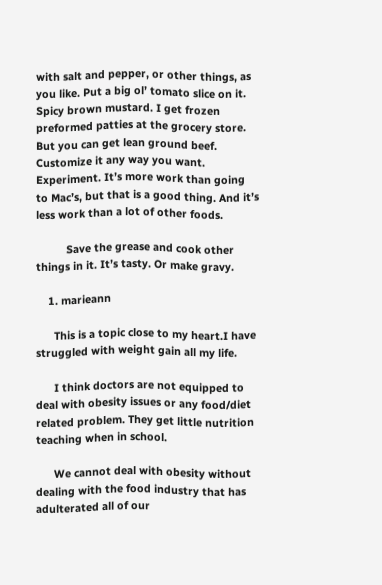with salt and pepper, or other things, as you like. Put a big ol’ tomato slice on it. Spicy brown mustard. I get frozen preformed patties at the grocery store. But you can get lean ground beef. Customize it any way you want. Experiment. It’s more work than going to Mac’s, but that is a good thing. And it’s less work than a lot of other foods.

          Save the grease and cook other things in it. It’s tasty. Or make gravy.

    1. marieann

      This is a topic close to my heart.I have struggled with weight gain all my life.

      I think doctors are not equipped to deal with obesity issues or any food/diet related problem. They get little nutrition teaching when in school.

      We cannot deal with obesity without dealing with the food industry that has adulterated all of our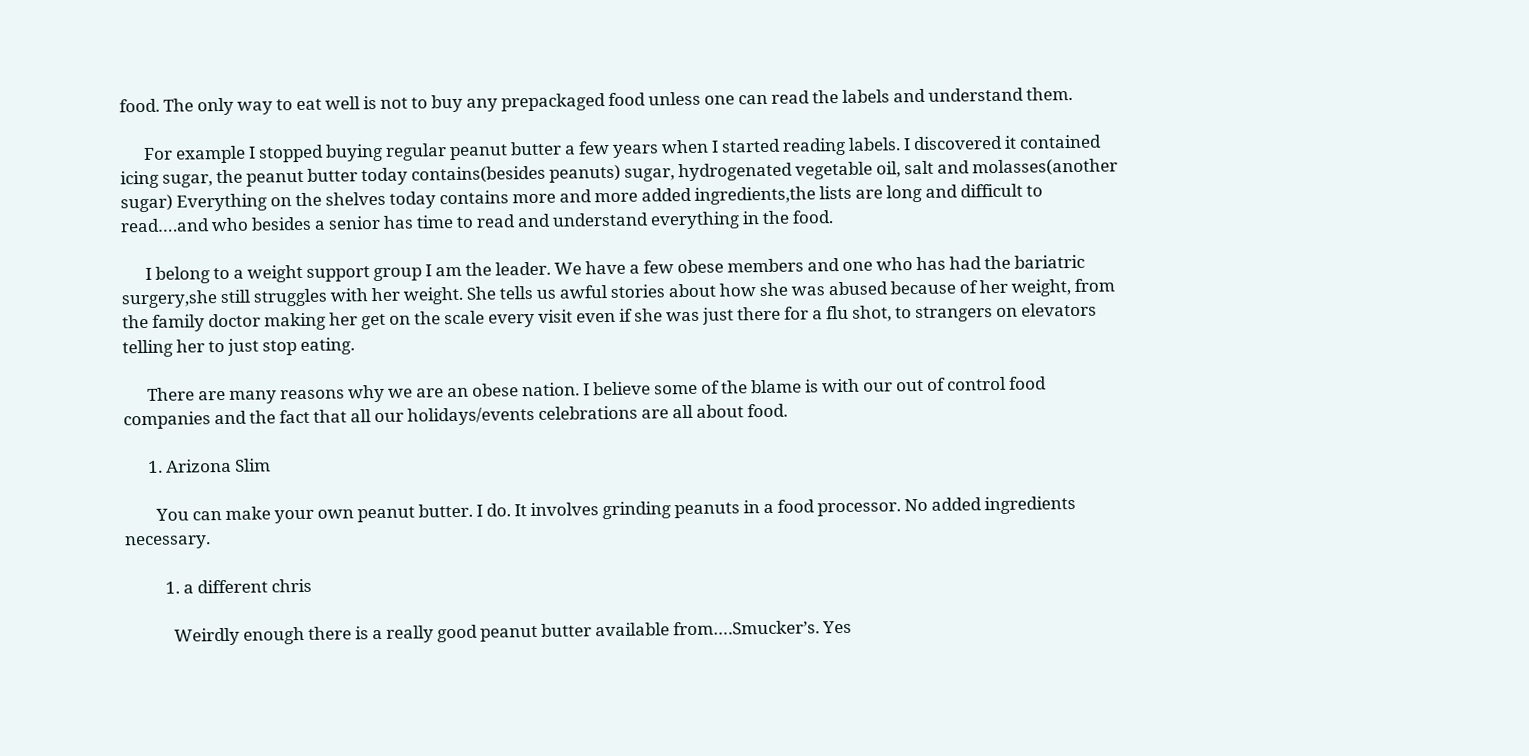food. The only way to eat well is not to buy any prepackaged food unless one can read the labels and understand them.

      For example I stopped buying regular peanut butter a few years when I started reading labels. I discovered it contained icing sugar, the peanut butter today contains(besides peanuts) sugar, hydrogenated vegetable oil, salt and molasses(another sugar) Everything on the shelves today contains more and more added ingredients,the lists are long and difficult to read….and who besides a senior has time to read and understand everything in the food.

      I belong to a weight support group I am the leader. We have a few obese members and one who has had the bariatric surgery,she still struggles with her weight. She tells us awful stories about how she was abused because of her weight, from the family doctor making her get on the scale every visit even if she was just there for a flu shot, to strangers on elevators telling her to just stop eating.

      There are many reasons why we are an obese nation. I believe some of the blame is with our out of control food companies and the fact that all our holidays/events celebrations are all about food.

      1. Arizona Slim

        You can make your own peanut butter. I do. It involves grinding peanuts in a food processor. No added ingredients necessary.

          1. a different chris

            Weirdly enough there is a really good peanut butter available from….Smucker’s. Yes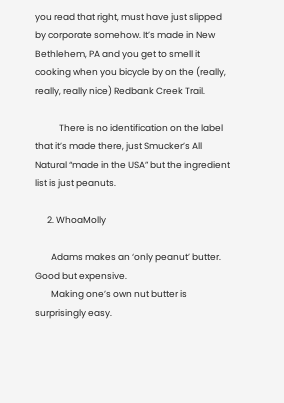you read that right, must have just slipped by corporate somehow. It’s made in New Bethlehem, PA and you get to smell it cooking when you bicycle by on the (really, really, really nice) Redbank Creek Trail.

            There is no identification on the label that it’s made there, just Smucker’s All Natural “made in the USA” but the ingredient list is just peanuts.

      2. WhoaMolly

        Adams makes an ‘only peanut’ butter. Good but expensive.
        Making one’s own nut butter is surprisingly easy.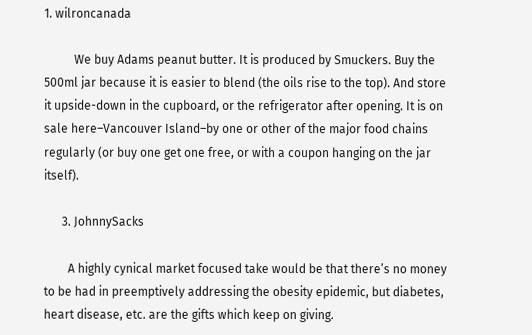1. wilroncanada

          We buy Adams peanut butter. It is produced by Smuckers. Buy the 500ml jar because it is easier to blend (the oils rise to the top). And store it upside-down in the cupboard, or the refrigerator after opening. It is on sale here–Vancouver Island–by one or other of the major food chains regularly (or buy one get one free, or with a coupon hanging on the jar itself).

      3. JohnnySacks

        A highly cynical market focused take would be that there’s no money to be had in preemptively addressing the obesity epidemic, but diabetes, heart disease, etc. are the gifts which keep on giving.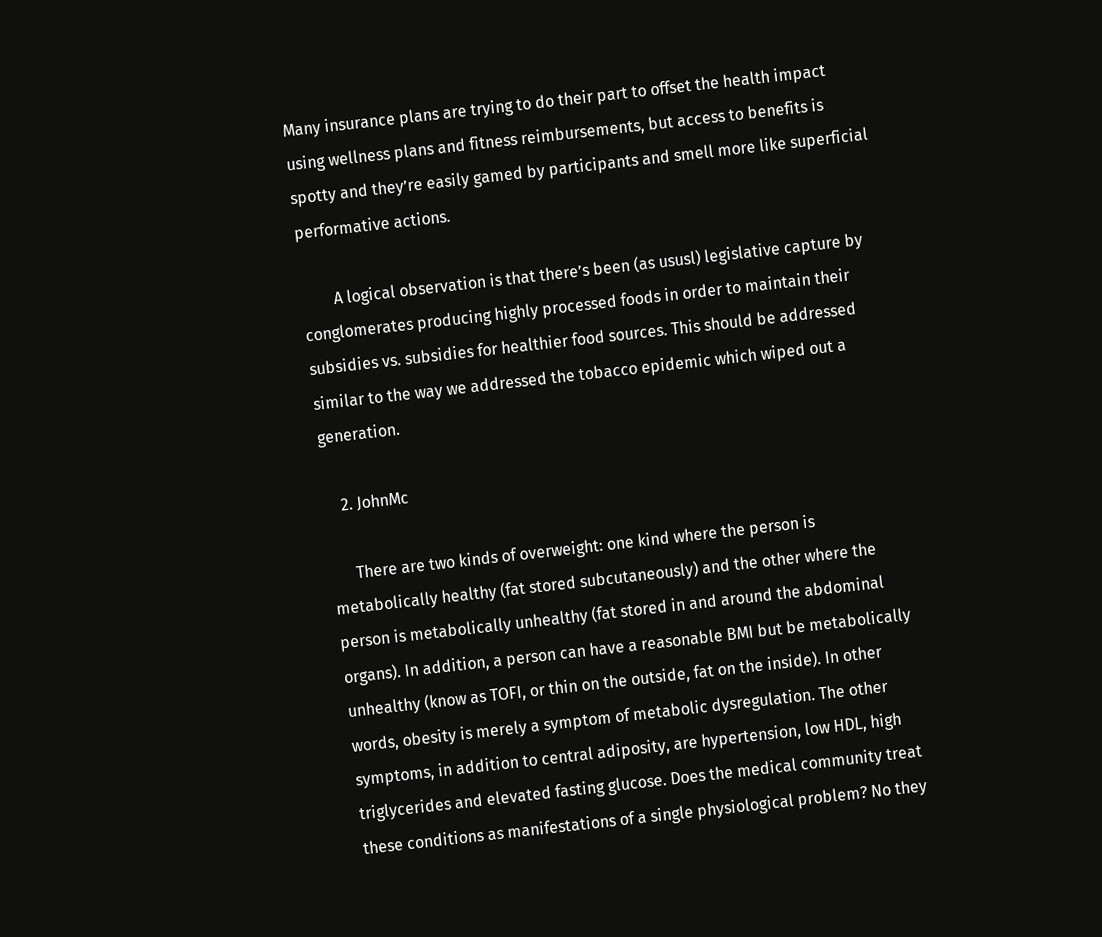Many insurance plans are trying to do their part to offset the health impact using wellness plans and fitness reimbursements, but access to benefits is spotty and they’re easily gamed by participants and smell more like superficial performative actions.

        A logical observation is that there’s been (as ususl) legislative capture by conglomerates producing highly processed foods in order to maintain their subsidies vs. subsidies for healthier food sources. This should be addressed similar to the way we addressed the tobacco epidemic which wiped out a generation.

    2. JohnMc

      There are two kinds of overweight: one kind where the person is metabolically healthy (fat stored subcutaneously) and the other where the person is metabolically unhealthy (fat stored in and around the abdominal organs). In addition, a person can have a reasonable BMI but be metabolically unhealthy (know as TOFI, or thin on the outside, fat on the inside). In other words, obesity is merely a symptom of metabolic dysregulation. The other symptoms, in addition to central adiposity, are hypertension, low HDL, high triglycerides and elevated fasting glucose. Does the medical community treat these conditions as manifestations of a single physiological problem? No they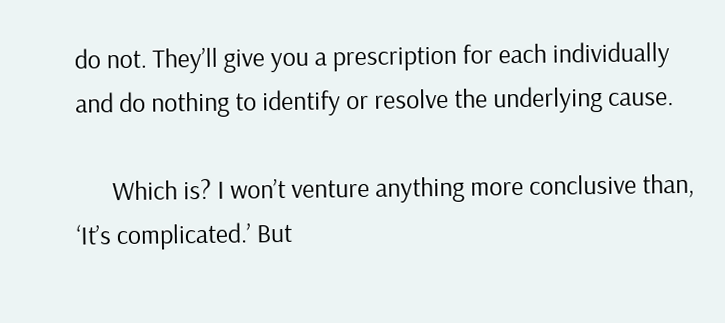do not. They’ll give you a prescription for each individually and do nothing to identify or resolve the underlying cause.

      Which is? I won’t venture anything more conclusive than, ‘It’s complicated.’ But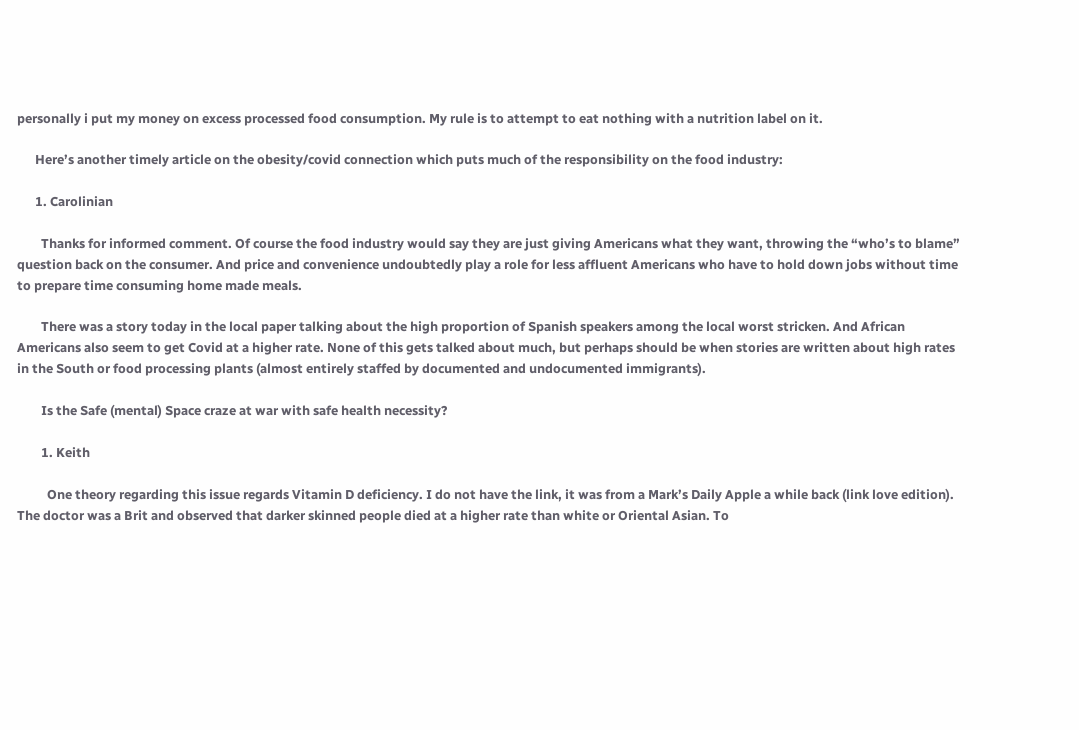personally i put my money on excess processed food consumption. My rule is to attempt to eat nothing with a nutrition label on it.

      Here’s another timely article on the obesity/covid connection which puts much of the responsibility on the food industry:

      1. Carolinian

        Thanks for informed comment. Of course the food industry would say they are just giving Americans what they want, throwing the “who’s to blame” question back on the consumer. And price and convenience undoubtedly play a role for less affluent Americans who have to hold down jobs without time to prepare time consuming home made meals.

        There was a story today in the local paper talking about the high proportion of Spanish speakers among the local worst stricken. And African Americans also seem to get Covid at a higher rate. None of this gets talked about much, but perhaps should be when stories are written about high rates in the South or food processing plants (almost entirely staffed by documented and undocumented immigrants).

        Is the Safe (mental) Space craze at war with safe health necessity?

        1. Keith

          One theory regarding this issue regards Vitamin D deficiency. I do not have the link, it was from a Mark’s Daily Apple a while back (link love edition). The doctor was a Brit and observed that darker skinned people died at a higher rate than white or Oriental Asian. To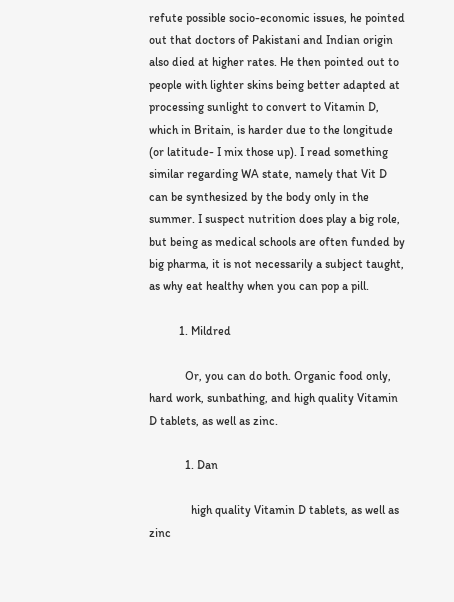refute possible socio-economic issues, he pointed out that doctors of Pakistani and Indian origin also died at higher rates. He then pointed out to people with lighter skins being better adapted at processing sunlight to convert to Vitamin D, which in Britain, is harder due to the longitude (or latitude- I mix those up). I read something similar regarding WA state, namely that Vit D can be synthesized by the body only in the summer. I suspect nutrition does play a big role, but being as medical schools are often funded by big pharma, it is not necessarily a subject taught, as why eat healthy when you can pop a pill.

          1. Mildred

            Or, you can do both. Organic food only, hard work, sunbathing, and high quality Vitamin D tablets, as well as zinc.

            1. Dan

              high quality Vitamin D tablets, as well as zinc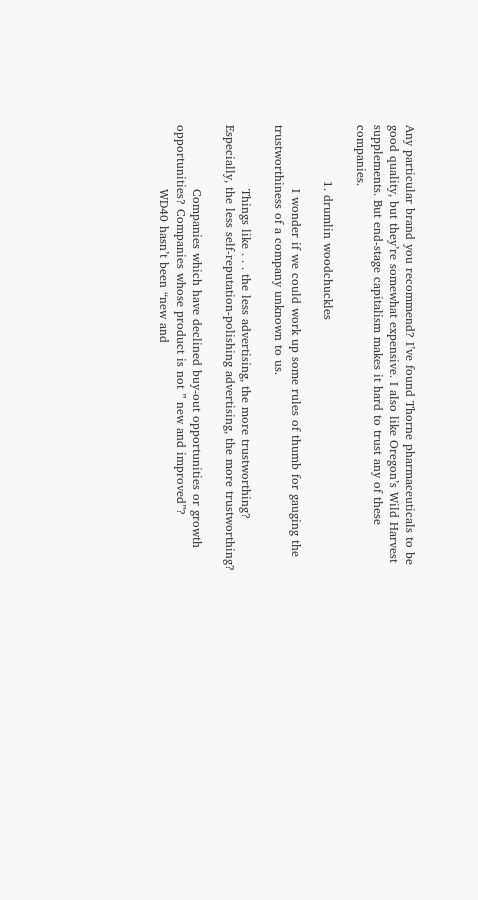Any particular brand you recommend? I’ve found Thorne pharmaceuticals to be good quality, but they’re somewhat expensive. I also like Oregon’s Wild Harvest supplements. But end-stage capitalism makes it hard to trust any of these companies.

              1. drumlin woodchuckles

                I wonder if we could work up some rules of thumb for gauging the trustworthiness of a company unknown to us.

                Things like . . . the less advertising, the more trustworthing? Especially, the less self-reputation-polishing advertising, the more trustworthing?

                Companies which have declined buy-out opportunities or growth opportunities? Companies whose product is not ” new and improved”?
                WD40 hasn’t been “new and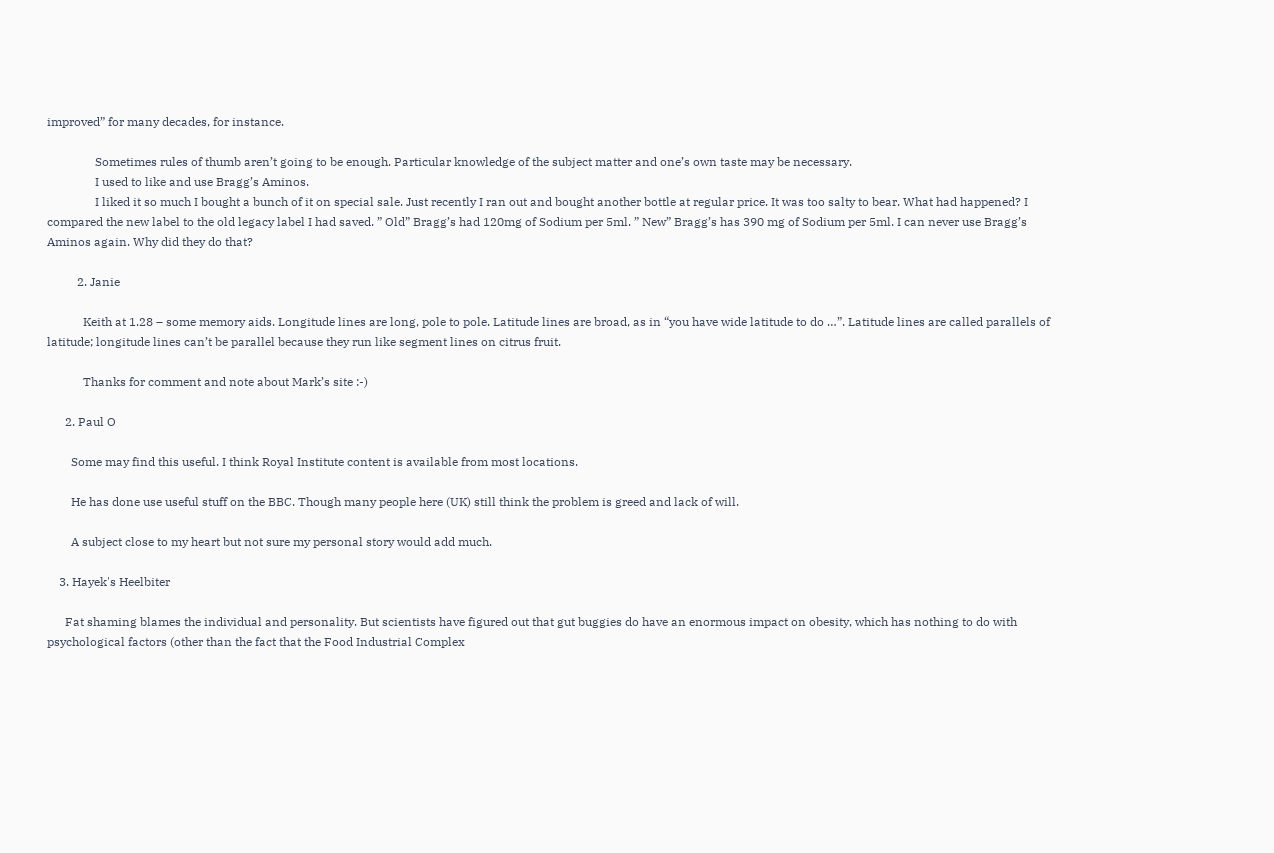improved” for many decades, for instance.

                Sometimes rules of thumb aren’t going to be enough. Particular knowledge of the subject matter and one’s own taste may be necessary.
                I used to like and use Bragg’s Aminos.
                I liked it so much I bought a bunch of it on special sale. Just recently I ran out and bought another bottle at regular price. It was too salty to bear. What had happened? I compared the new label to the old legacy label I had saved. ” Old” Bragg’s had 120mg of Sodium per 5ml. ” New” Bragg’s has 390 mg of Sodium per 5ml. I can never use Bragg’s Aminos again. Why did they do that?

          2. Janie

            Keith at 1.28 – some memory aids. Longitude lines are long, pole to pole. Latitude lines are broad, as in “you have wide latitude to do …”. Latitude lines are called parallels of latitude; longitude lines can’t be parallel because they run like segment lines on citrus fruit.

            Thanks for comment and note about Mark’s site :-)

      2. Paul O

        Some may find this useful. I think Royal Institute content is available from most locations.

        He has done use useful stuff on the BBC. Though many people here (UK) still think the problem is greed and lack of will.

        A subject close to my heart but not sure my personal story would add much.

    3. Hayek's Heelbiter

      Fat shaming blames the individual and personality. But scientists have figured out that gut buggies do have an enormous impact on obesity, which has nothing to do with psychological factors (other than the fact that the Food Industrial Complex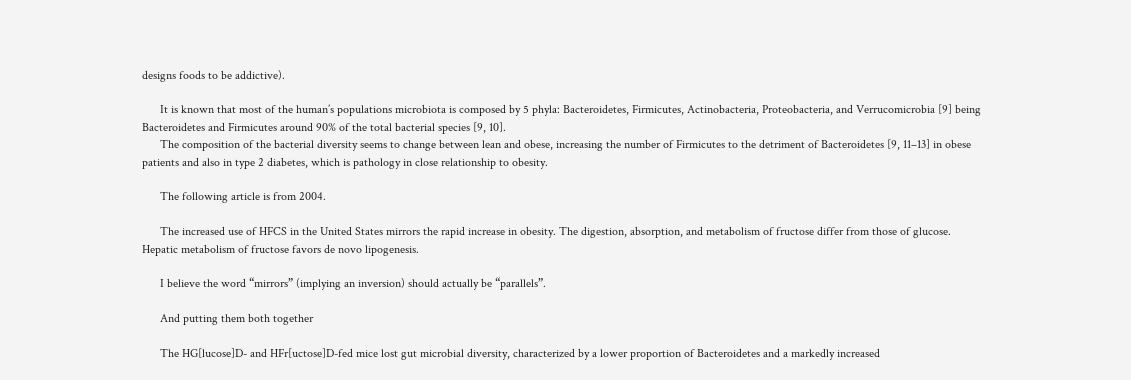designs foods to be addictive).

      It is known that most of the human’s populations microbiota is composed by 5 phyla: Bacteroidetes, Firmicutes, Actinobacteria, Proteobacteria, and Verrucomicrobia [9] being Bacteroidetes and Firmicutes around 90% of the total bacterial species [9, 10].
      The composition of the bacterial diversity seems to change between lean and obese, increasing the number of Firmicutes to the detriment of Bacteroidetes [9, 11–13] in obese patients and also in type 2 diabetes, which is pathology in close relationship to obesity.

      The following article is from 2004.

      The increased use of HFCS in the United States mirrors the rapid increase in obesity. The digestion, absorption, and metabolism of fructose differ from those of glucose. Hepatic metabolism of fructose favors de novo lipogenesis.

      I believe the word “mirrors” (implying an inversion) should actually be “parallels”.

      And putting them both together

      The HG[lucose]D- and HFr[uctose]D-fed mice lost gut microbial diversity, characterized by a lower proportion of Bacteroidetes and a markedly increased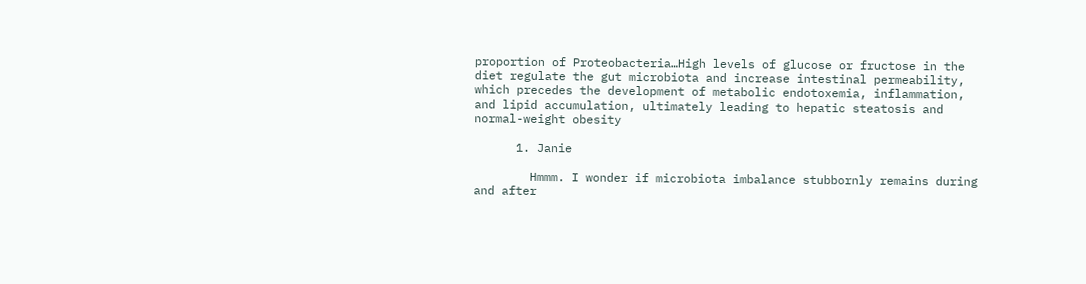proportion of Proteobacteria…High levels of glucose or fructose in the diet regulate the gut microbiota and increase intestinal permeability, which precedes the development of metabolic endotoxemia, inflammation, and lipid accumulation, ultimately leading to hepatic steatosis and normal-weight obesity

      1. Janie

        Hmmm. I wonder if microbiota imbalance stubbornly remains during and after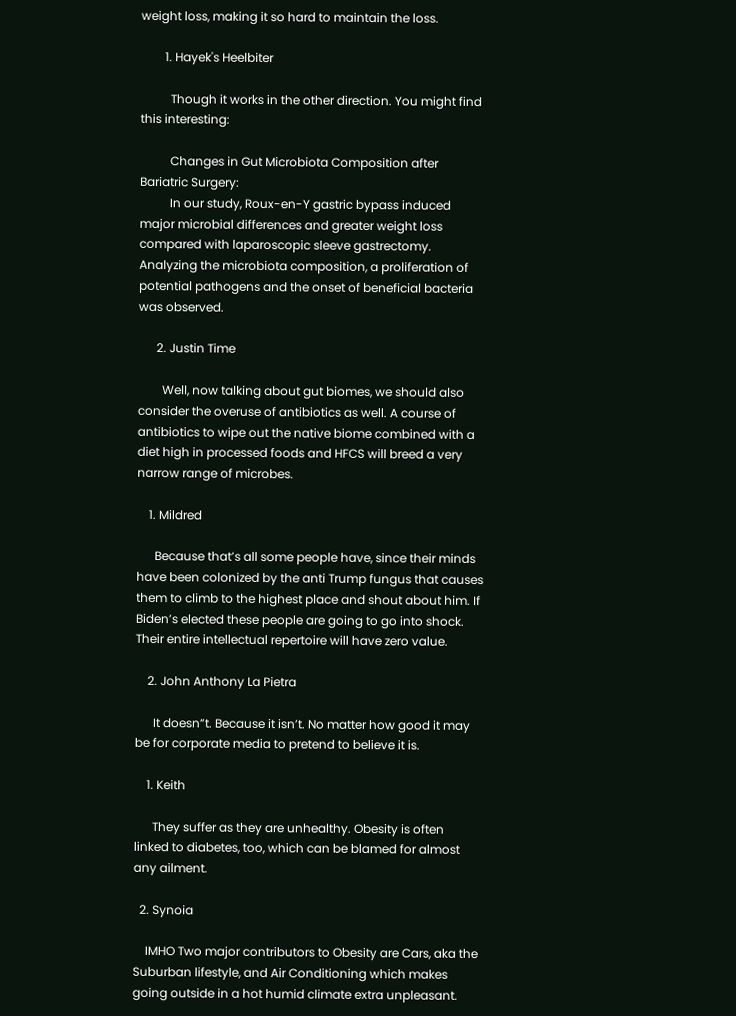weight loss, making it so hard to maintain the loss.

        1. Hayek's Heelbiter

          Though it works in the other direction. You might find this interesting:

          Changes in Gut Microbiota Composition after Bariatric Surgery:
          In our study, Roux-en-Y gastric bypass induced major microbial differences and greater weight loss compared with laparoscopic sleeve gastrectomy. Analyzing the microbiota composition, a proliferation of potential pathogens and the onset of beneficial bacteria was observed.

      2. Justin Time

        Well, now talking about gut biomes, we should also consider the overuse of antibiotics as well. A course of antibiotics to wipe out the native biome combined with a diet high in processed foods and HFCS will breed a very narrow range of microbes.

    1. Mildred

      Because that’s all some people have, since their minds have been colonized by the anti Trump fungus that causes them to climb to the highest place and shout about him. If Biden’s elected these people are going to go into shock. Their entire intellectual repertoire will have zero value.

    2. John Anthony La Pietra

      It doesn”t. Because it isn’t. No matter how good it may be for corporate media to pretend to believe it is.

    1. Keith

      They suffer as they are unhealthy. Obesity is often linked to diabetes, too, which can be blamed for almost any ailment.

  2. Synoia

    IMHO Two major contributors to Obesity are Cars, aka the Suburban lifestyle, and Air Conditioning which makes going outside in a hot humid climate extra unpleasant.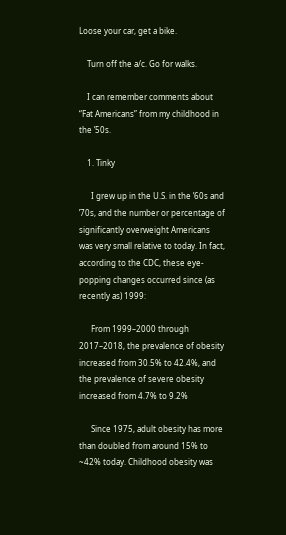Loose your car, get a bike.

    Turn off the a/c. Go for walks.

    I can remember comments about “Fat Americans” from my childhood in the ’50s.

    1. Tinky

      I grew up in the U.S. in the ’60s and ’70s, and the number or percentage of significantly overweight Americans was very small relative to today. In fact, according to the CDC, these eye-popping changes occurred since (as recently as) 1999:

      From 1999–2000 through 2017–2018, the prevalence of obesity increased from 30.5% to 42.4%, and the prevalence of severe obesity increased from 4.7% to 9.2%

      Since 1975, adult obesity has more than doubled from around 15% to ~42% today. Childhood obesity was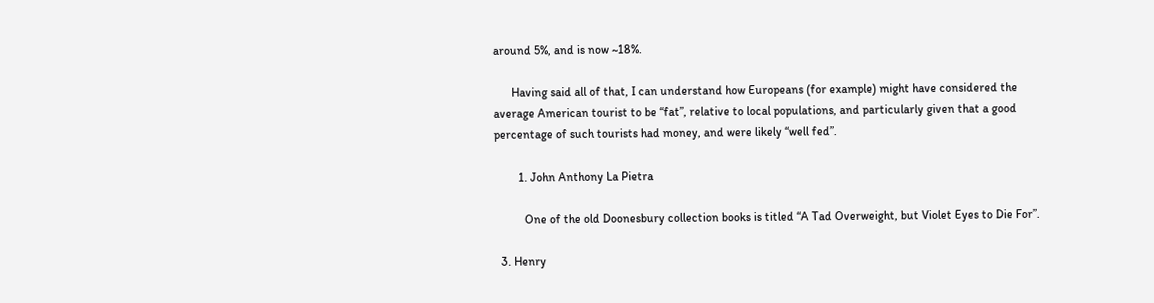around 5%, and is now ~18%.

      Having said all of that, I can understand how Europeans (for example) might have considered the average American tourist to be “fat”, relative to local populations, and particularly given that a good percentage of such tourists had money, and were likely “well fed”.

        1. John Anthony La Pietra

          One of the old Doonesbury collection books is titled “A Tad Overweight, but Violet Eyes to Die For”.

  3. Henry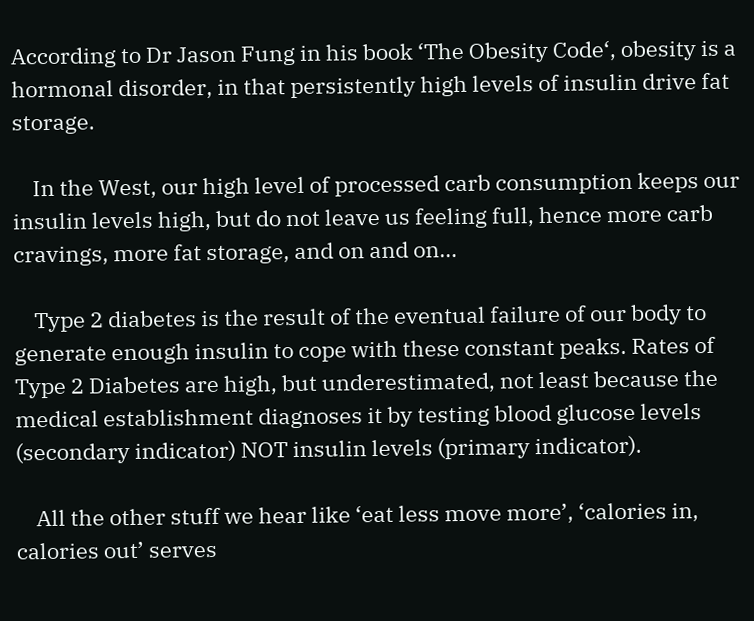According to Dr Jason Fung in his book ‘The Obesity Code‘, obesity is a hormonal disorder, in that persistently high levels of insulin drive fat storage.

    In the West, our high level of processed carb consumption keeps our insulin levels high, but do not leave us feeling full, hence more carb cravings, more fat storage, and on and on…

    Type 2 diabetes is the result of the eventual failure of our body to generate enough insulin to cope with these constant peaks. Rates of Type 2 Diabetes are high, but underestimated, not least because the medical establishment diagnoses it by testing blood glucose levels (secondary indicator) NOT insulin levels (primary indicator).

    All the other stuff we hear like ‘eat less move more’, ‘calories in, calories out’ serves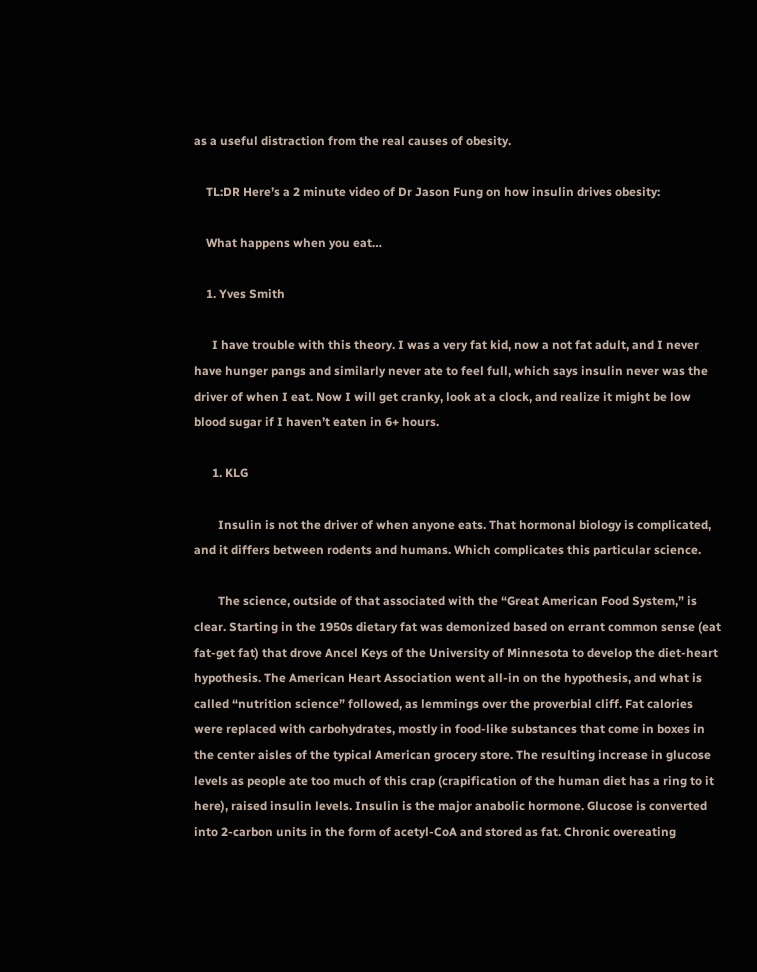as a useful distraction from the real causes of obesity.

    TL:DR Here’s a 2 minute video of Dr Jason Fung on how insulin drives obesity:

    What happens when you eat…

    1. Yves Smith

      I have trouble with this theory. I was a very fat kid, now a not fat adult, and I never have hunger pangs and similarly never ate to feel full, which says insulin never was the driver of when I eat. Now I will get cranky, look at a clock, and realize it might be low blood sugar if I haven’t eaten in 6+ hours.

      1. KLG

        Insulin is not the driver of when anyone eats. That hormonal biology is complicated, and it differs between rodents and humans. Which complicates this particular science.

        The science, outside of that associated with the “Great American Food System,” is clear. Starting in the 1950s dietary fat was demonized based on errant common sense (eat fat-get fat) that drove Ancel Keys of the University of Minnesota to develop the diet-heart hypothesis. The American Heart Association went all-in on the hypothesis, and what is called “nutrition science” followed, as lemmings over the proverbial cliff. Fat calories were replaced with carbohydrates, mostly in food-like substances that come in boxes in the center aisles of the typical American grocery store. The resulting increase in glucose levels as people ate too much of this crap (crapification of the human diet has a ring to it here), raised insulin levels. Insulin is the major anabolic hormone. Glucose is converted into 2-carbon units in the form of acetyl-CoA and stored as fat. Chronic overeating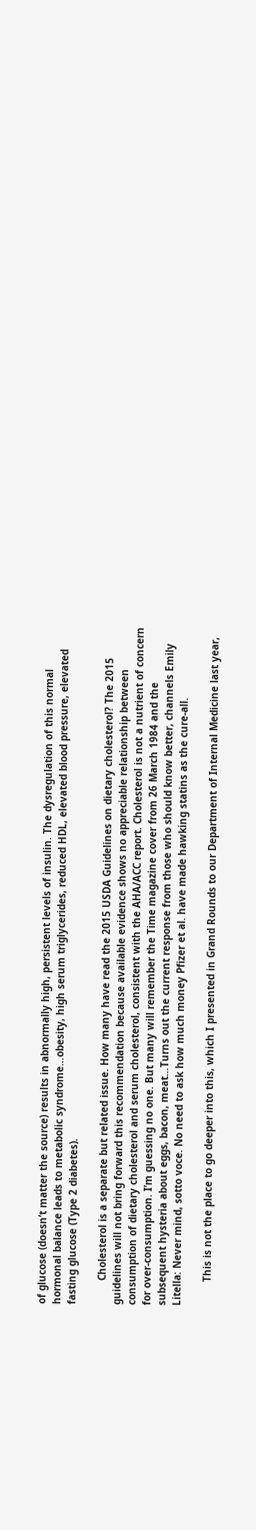of glucose (doesn’t matter the source) results in abnormally high, persistent levels of insulin. The dysregulation of this normal hormonal balance leads to metabolic syndrome…obesity, high serum triglycerides, reduced HDL, elevated blood pressure, elevated fasting glucose (Type 2 diabetes).

        Cholesterol is a separate but related issue. How many have read the 2015 USDA Guidelines on dietary cholesterol? The 2015 guidelines will not bring forward this recommendation because available evidence shows no appreciable relationship between consumption of dietary cholesterol and serum cholesterol, consistent with the AHA/ACC report. Cholesterol is not a nutrient of concern for over-consumption. I’m guessing no one. But many will remember the Time magazine cover from 26 March 1984 and the subsequent hysteria about eggs, bacon, meat…Turns out the current response from those who should know better, channels Emily Litella: Never mind, sotto voce. No need to ask how much money Pfizer et al. have made hawking statins as the cure-all.

        This is not the place to go deeper into this, which I presented in Grand Rounds to our Department of Internal Medicine last year,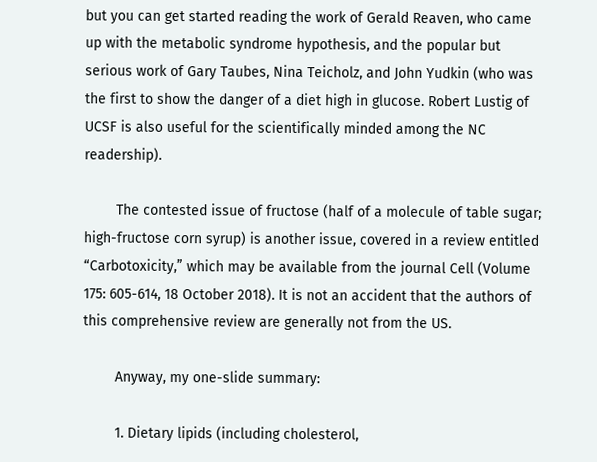but you can get started reading the work of Gerald Reaven, who came up with the metabolic syndrome hypothesis, and the popular but serious work of Gary Taubes, Nina Teicholz, and John Yudkin (who was the first to show the danger of a diet high in glucose. Robert Lustig of UCSF is also useful for the scientifically minded among the NC readership).

        The contested issue of fructose (half of a molecule of table sugar; high-fructose corn syrup) is another issue, covered in a review entitled “Carbotoxicity,” which may be available from the journal Cell (Volume 175: 605-614, 18 October 2018). It is not an accident that the authors of this comprehensive review are generally not from the US.

        Anyway, my one-slide summary:

        1. Dietary lipids (including cholesterol,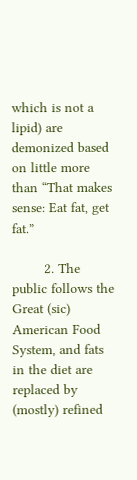which is not a lipid) are demonized based on little more than “That makes sense: Eat fat, get fat.”

        2. The public follows the Great (sic) American Food System, and fats in the diet are replaced by (mostly) refined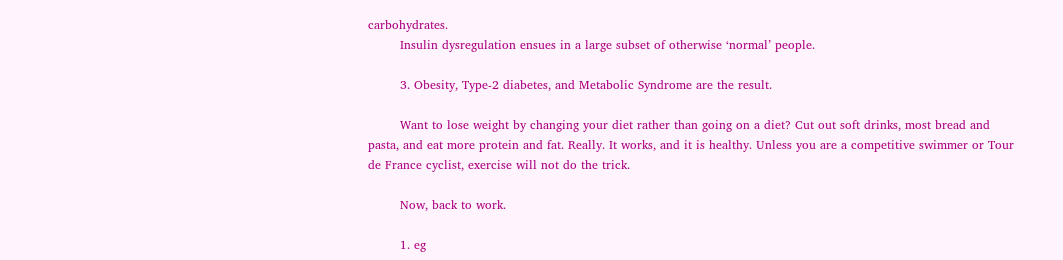carbohydrates.
        Insulin dysregulation ensues in a large subset of otherwise ‘normal’ people.

        3. Obesity, Type-2 diabetes, and Metabolic Syndrome are the result.

        Want to lose weight by changing your diet rather than going on a diet? Cut out soft drinks, most bread and pasta, and eat more protein and fat. Really. It works, and it is healthy. Unless you are a competitive swimmer or Tour de France cyclist, exercise will not do the trick.

        Now, back to work.

        1. eg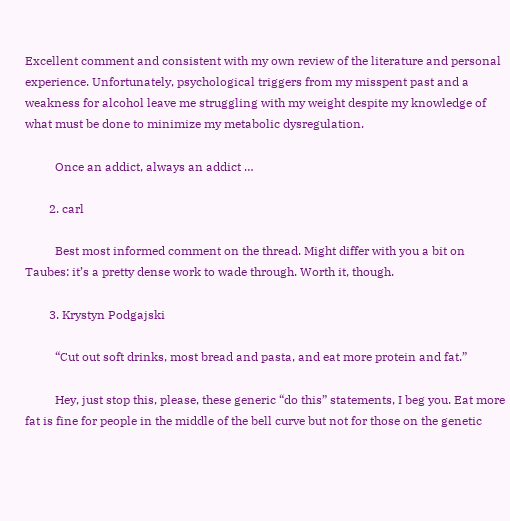Excellent comment and consistent with my own review of the literature and personal experience. Unfortunately, psychological triggers from my misspent past and a weakness for alcohol leave me struggling with my weight despite my knowledge of what must be done to minimize my metabolic dysregulation.

          Once an addict, always an addict …

        2. carl

          Best most informed comment on the thread. Might differ with you a bit on Taubes: it’s a pretty dense work to wade through. Worth it, though.

        3. Krystyn Podgajski

          “Cut out soft drinks, most bread and pasta, and eat more protein and fat.”

          Hey, just stop this, please, these generic “do this” statements, I beg you. Eat more fat is fine for people in the middle of the bell curve but not for those on the genetic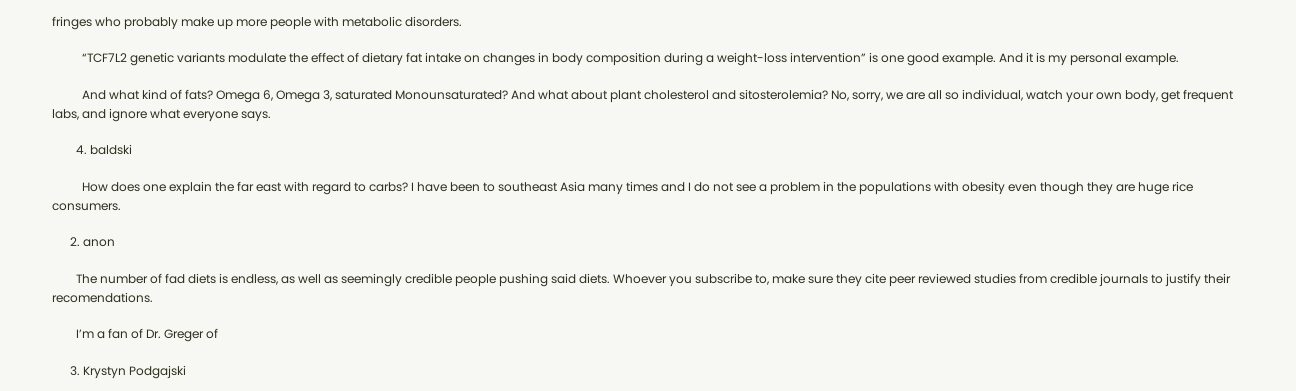fringes who probably make up more people with metabolic disorders.

          “TCF7L2 genetic variants modulate the effect of dietary fat intake on changes in body composition during a weight-loss intervention” is one good example. And it is my personal example.

          And what kind of fats? Omega 6, Omega 3, saturated Monounsaturated? And what about plant cholesterol and sitosterolemia? No, sorry, we are all so individual, watch your own body, get frequent labs, and ignore what everyone says.

        4. baldski

          How does one explain the far east with regard to carbs? I have been to southeast Asia many times and I do not see a problem in the populations with obesity even though they are huge rice consumers.

      2. anon

        The number of fad diets is endless, as well as seemingly credible people pushing said diets. Whoever you subscribe to, make sure they cite peer reviewed studies from credible journals to justify their recomendations.

        I’m a fan of Dr. Greger of

      3. Krystyn Podgajski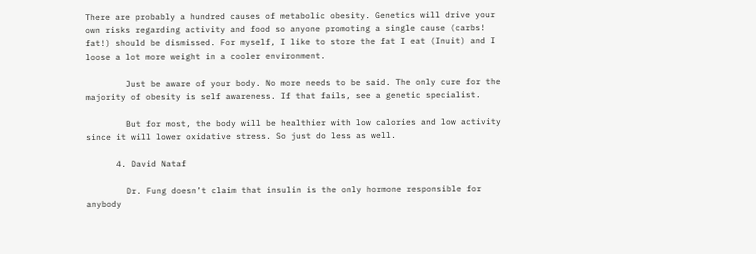There are probably a hundred causes of metabolic obesity. Genetics will drive your own risks regarding activity and food so anyone promoting a single cause (carbs! fat!) should be dismissed. For myself, I like to store the fat I eat (Inuit) and I loose a lot more weight in a cooler environment.

        Just be aware of your body. No more needs to be said. The only cure for the majority of obesity is self awareness. If that fails, see a genetic specialist.

        But for most, the body will be healthier with low calories and low activity since it will lower oxidative stress. So just do less as well.

      4. David Nataf

        Dr. Fung doesn’t claim that insulin is the only hormone responsible for anybody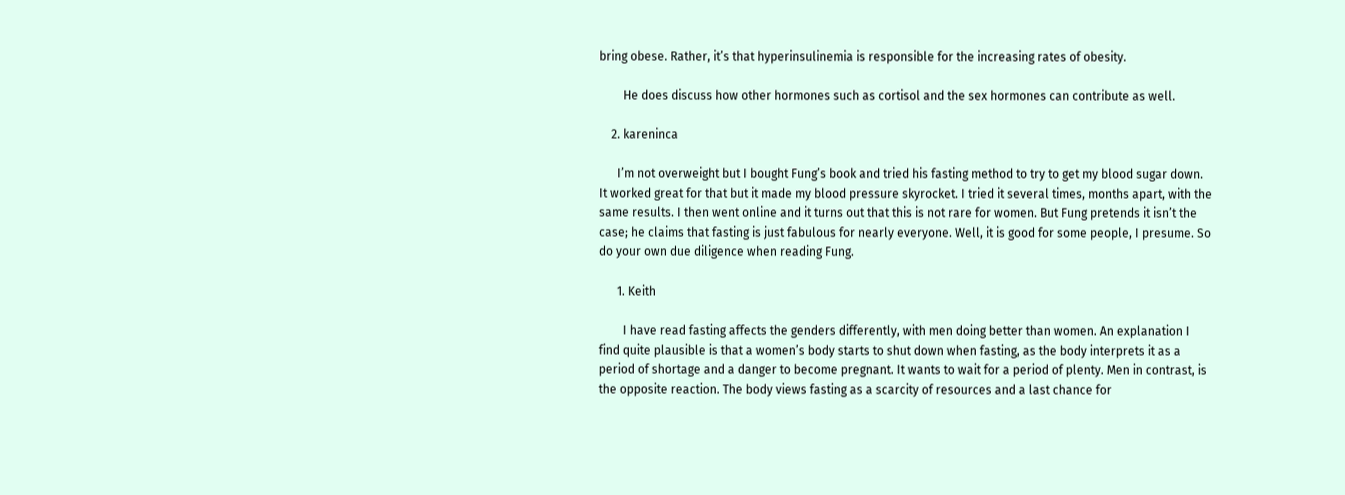bring obese. Rather, it’s that hyperinsulinemia is responsible for the increasing rates of obesity.

        He does discuss how other hormones such as cortisol and the sex hormones can contribute as well.

    2. kareninca

      I’m not overweight but I bought Fung’s book and tried his fasting method to try to get my blood sugar down. It worked great for that but it made my blood pressure skyrocket. I tried it several times, months apart, with the same results. I then went online and it turns out that this is not rare for women. But Fung pretends it isn’t the case; he claims that fasting is just fabulous for nearly everyone. Well, it is good for some people, I presume. So do your own due diligence when reading Fung.

      1. Keith

        I have read fasting affects the genders differently, with men doing better than women. An explanation I find quite plausible is that a women’s body starts to shut down when fasting, as the body interprets it as a period of shortage and a danger to become pregnant. It wants to wait for a period of plenty. Men in contrast, is the opposite reaction. The body views fasting as a scarcity of resources and a last chance for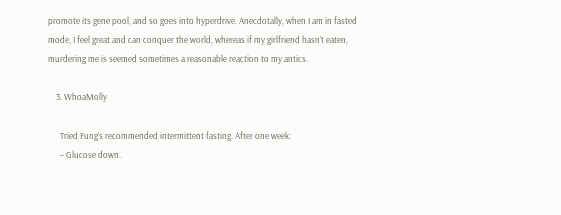promote its gene pool, and so goes into hyperdrive. Anecdotally, when I am in fasted mode, I feel great and can conquer the world, whereas if my girlfriend hasn’t eaten, murdering me is seemed sometimes a reasonable reaction to my antics.

    3. WhoaMolly

      Tried Fung’s recommended intermittent fasting. After one week:
      – Glucose down.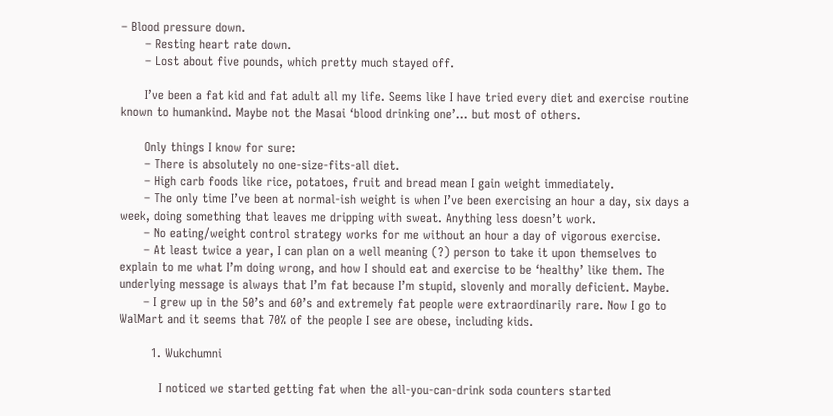– Blood pressure down.
      – Resting heart rate down.
      – Lost about five pounds, which pretty much stayed off.

      I’ve been a fat kid and fat adult all my life. Seems like I have tried every diet and exercise routine known to humankind. Maybe not the Masai ‘blood drinking one’… but most of others.

      Only things I know for sure:
      – There is absolutely no one-size-fits-all diet.
      – High carb foods like rice, potatoes, fruit and bread mean I gain weight immediately.
      – The only time I’ve been at normal-ish weight is when I’ve been exercising an hour a day, six days a week, doing something that leaves me dripping with sweat. Anything less doesn’t work.
      – No eating/weight control strategy works for me without an hour a day of vigorous exercise.
      – At least twice a year, I can plan on a well meaning (?) person to take it upon themselves to explain to me what I’m doing wrong, and how I should eat and exercise to be ‘healthy’ like them. The underlying message is always that I’m fat because I’m stupid, slovenly and morally deficient. Maybe.
      – I grew up in the 50’s and 60’s and extremely fat people were extraordinarily rare. Now I go to WalMart and it seems that 70% of the people I see are obese, including kids.

        1. Wukchumni

          I noticed we started getting fat when the all-you-can-drink soda counters started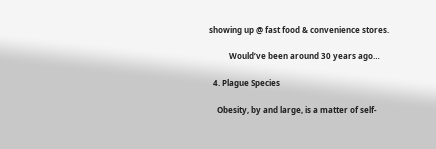showing up @ fast food & convenience stores.

          Would’ve been around 30 years ago…

  4. Plague Species

    Obesity, by and large, is a matter of self-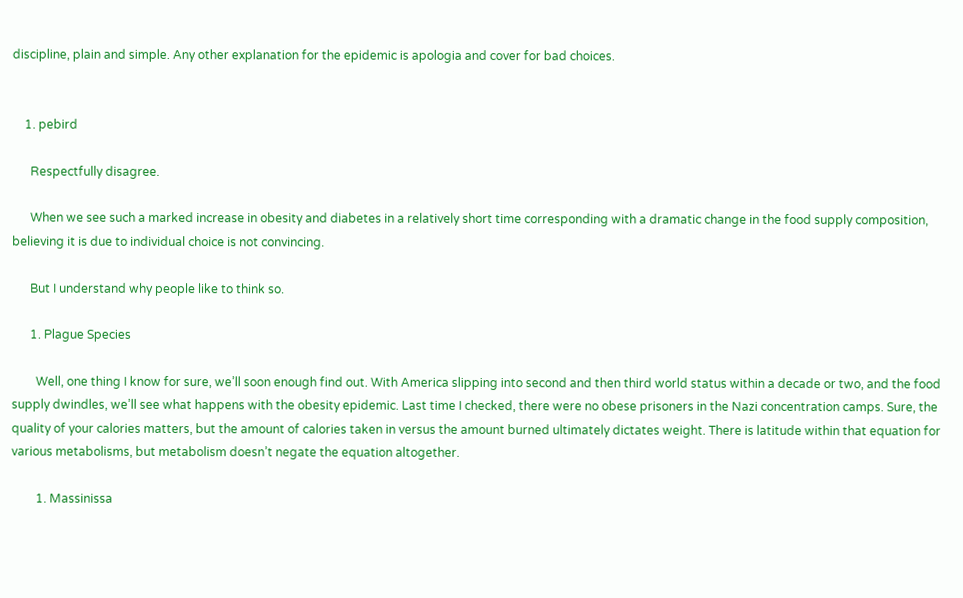discipline, plain and simple. Any other explanation for the epidemic is apologia and cover for bad choices.


    1. pebird

      Respectfully disagree.

      When we see such a marked increase in obesity and diabetes in a relatively short time corresponding with a dramatic change in the food supply composition, believing it is due to individual choice is not convincing.

      But I understand why people like to think so.

      1. Plague Species

        Well, one thing I know for sure, we’ll soon enough find out. With America slipping into second and then third world status within a decade or two, and the food supply dwindles, we’ll see what happens with the obesity epidemic. Last time I checked, there were no obese prisoners in the Nazi concentration camps. Sure, the quality of your calories matters, but the amount of calories taken in versus the amount burned ultimately dictates weight. There is latitude within that equation for various metabolisms, but metabolism doesn’t negate the equation altogether.

        1. Massinissa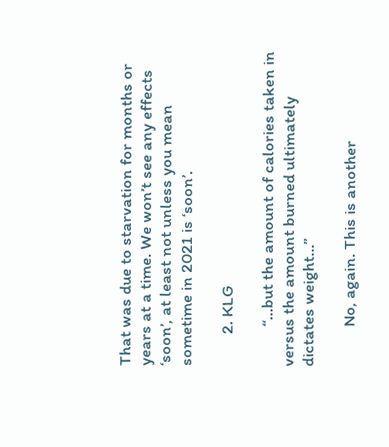That was due to starvation for months or years at a time. We won’t see any effects ‘soon’, at least not unless you mean sometime in 2021 is ‘soon’.

        2. KLG

          “…but the amount of calories taken in versus the amount burned ultimately dictates weight…”

          No, again. This is another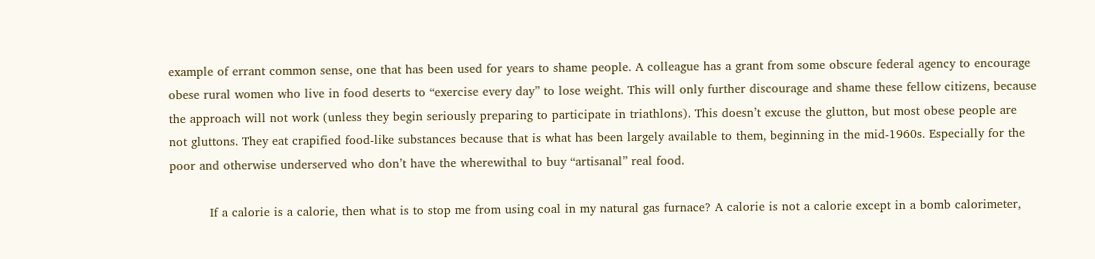example of errant common sense, one that has been used for years to shame people. A colleague has a grant from some obscure federal agency to encourage obese rural women who live in food deserts to “exercise every day” to lose weight. This will only further discourage and shame these fellow citizens, because the approach will not work (unless they begin seriously preparing to participate in triathlons). This doesn’t excuse the glutton, but most obese people are not gluttons. They eat crapified food-like substances because that is what has been largely available to them, beginning in the mid-1960s. Especially for the poor and otherwise underserved who don’t have the wherewithal to buy “artisanal” real food.

          If a calorie is a calorie, then what is to stop me from using coal in my natural gas furnace? A calorie is not a calorie except in a bomb calorimeter,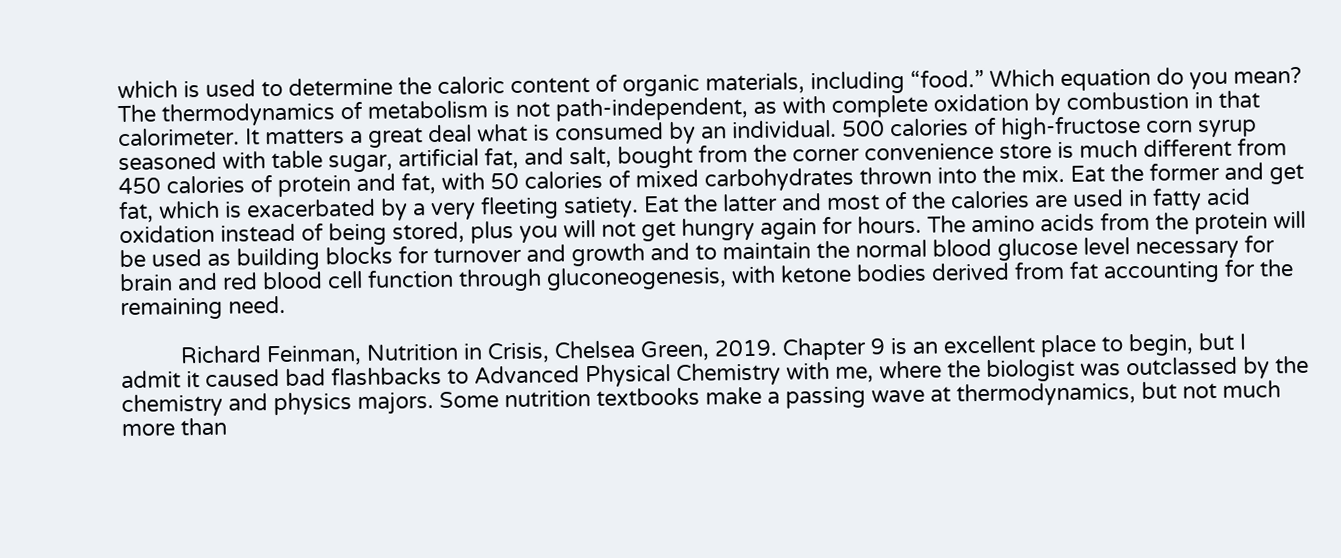which is used to determine the caloric content of organic materials, including “food.” Which equation do you mean? The thermodynamics of metabolism is not path-independent, as with complete oxidation by combustion in that calorimeter. It matters a great deal what is consumed by an individual. 500 calories of high-fructose corn syrup seasoned with table sugar, artificial fat, and salt, bought from the corner convenience store is much different from 450 calories of protein and fat, with 50 calories of mixed carbohydrates thrown into the mix. Eat the former and get fat, which is exacerbated by a very fleeting satiety. Eat the latter and most of the calories are used in fatty acid oxidation instead of being stored, plus you will not get hungry again for hours. The amino acids from the protein will be used as building blocks for turnover and growth and to maintain the normal blood glucose level necessary for brain and red blood cell function through gluconeogenesis, with ketone bodies derived from fat accounting for the remaining need.

          Richard Feinman, Nutrition in Crisis, Chelsea Green, 2019. Chapter 9 is an excellent place to begin, but I admit it caused bad flashbacks to Advanced Physical Chemistry with me, where the biologist was outclassed by the chemistry and physics majors. Some nutrition textbooks make a passing wave at thermodynamics, but not much more than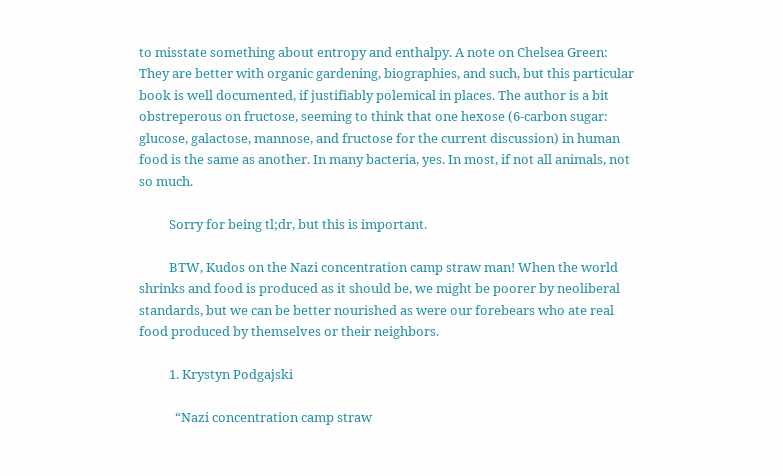to misstate something about entropy and enthalpy. A note on Chelsea Green: They are better with organic gardening, biographies, and such, but this particular book is well documented, if justifiably polemical in places. The author is a bit obstreperous on fructose, seeming to think that one hexose (6-carbon sugar: glucose, galactose, mannose, and fructose for the current discussion) in human food is the same as another. In many bacteria, yes. In most, if not all animals, not so much.

          Sorry for being tl;dr, but this is important.

          BTW, Kudos on the Nazi concentration camp straw man! When the world shrinks and food is produced as it should be, we might be poorer by neoliberal standards, but we can be better nourished as were our forebears who ate real food produced by themselves or their neighbors.

          1. Krystyn Podgajski

            “Nazi concentration camp straw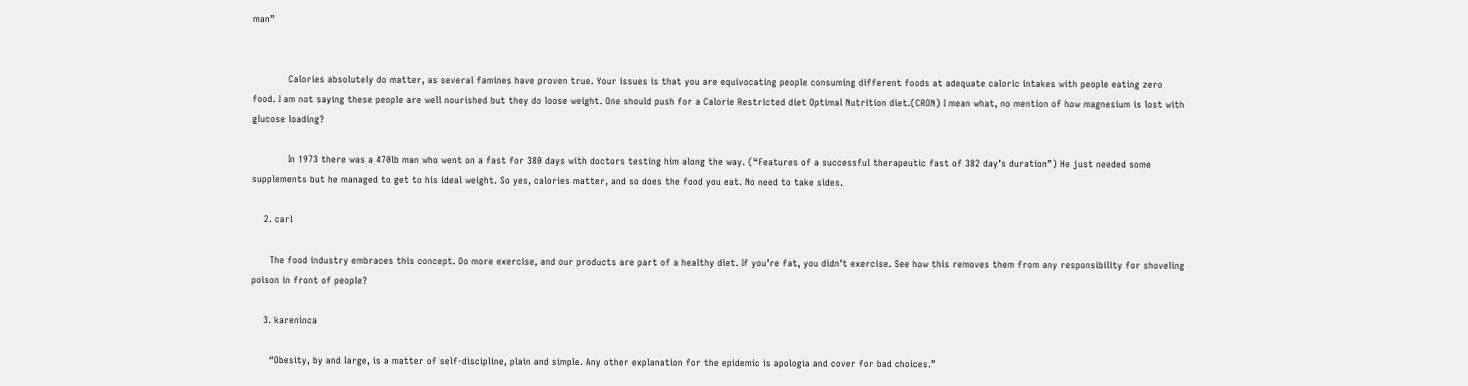man”


            Calories absolutely do matter, as several famines have proven true. Your issues is that you are equivocating people consuming different foods at adequate caloric intakes with people eating zero food. I am not saying these people are well nourished but they do loose weight. One should push for a Calorie Restricted diet Optimal Nutrition diet.(CRON) I mean what, no mention of how magnesium is lost with glucose loading?

            In 1973 there was a 470lb man who went on a fast for 380 days with doctors testing him along the way. (“Features of a successful therapeutic fast of 382 day’s duration”) He just needed some supplements but he managed to get to his ideal weight. So yes, calories matter, and so does the food you eat. No need to take sides.

    2. carl

      The food industry embraces this concept. Do more exercise, and our products are part of a healthy diet. If you’re fat, you didn’t exercise. See how this removes them from any responsibility for shoveling poison in front of people?

    3. kareninca

      “Obesity, by and large, is a matter of self-discipline, plain and simple. Any other explanation for the epidemic is apologia and cover for bad choices.”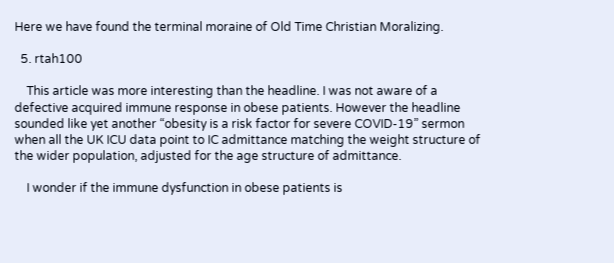Here we have found the terminal moraine of Old Time Christian Moralizing.

  5. rtah100

    This article was more interesting than the headline. I was not aware of a defective acquired immune response in obese patients. However the headline sounded like yet another “obesity is a risk factor for severe COVID-19” sermon when all the UK ICU data point to IC admittance matching the weight structure of the wider population, adjusted for the age structure of admittance.

    I wonder if the immune dysfunction in obese patients is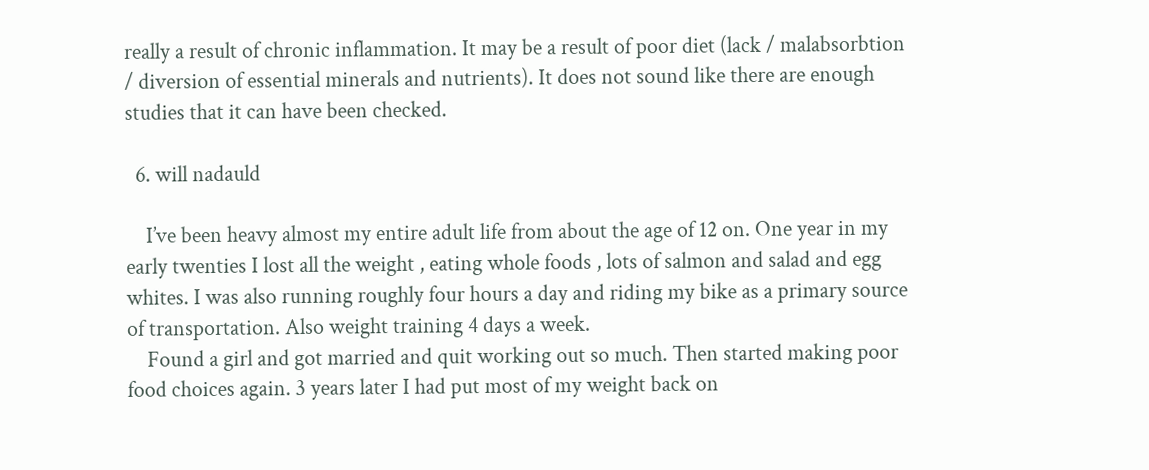really a result of chronic inflammation. It may be a result of poor diet (lack / malabsorbtion / diversion of essential minerals and nutrients). It does not sound like there are enough studies that it can have been checked.

  6. will nadauld

    I’ve been heavy almost my entire adult life from about the age of 12 on. One year in my early twenties I lost all the weight , eating whole foods , lots of salmon and salad and egg whites. I was also running roughly four hours a day and riding my bike as a primary source of transportation. Also weight training 4 days a week.
    Found a girl and got married and quit working out so much. Then started making poor food choices again. 3 years later I had put most of my weight back on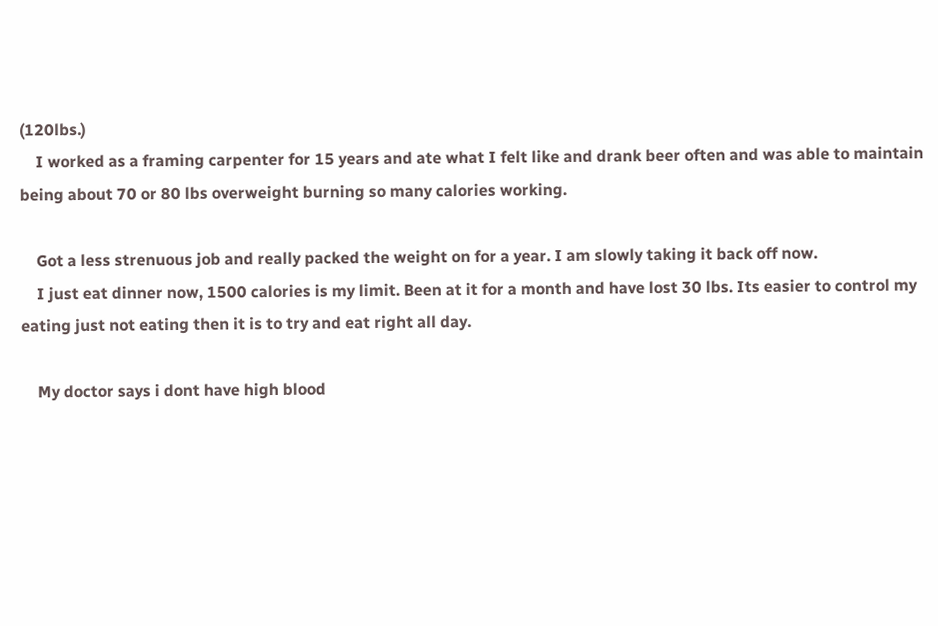(120lbs.)
    I worked as a framing carpenter for 15 years and ate what I felt like and drank beer often and was able to maintain being about 70 or 80 lbs overweight burning so many calories working.

    Got a less strenuous job and really packed the weight on for a year. I am slowly taking it back off now.
    I just eat dinner now, 1500 calories is my limit. Been at it for a month and have lost 30 lbs. Its easier to control my eating just not eating then it is to try and eat right all day.

    My doctor says i dont have high blood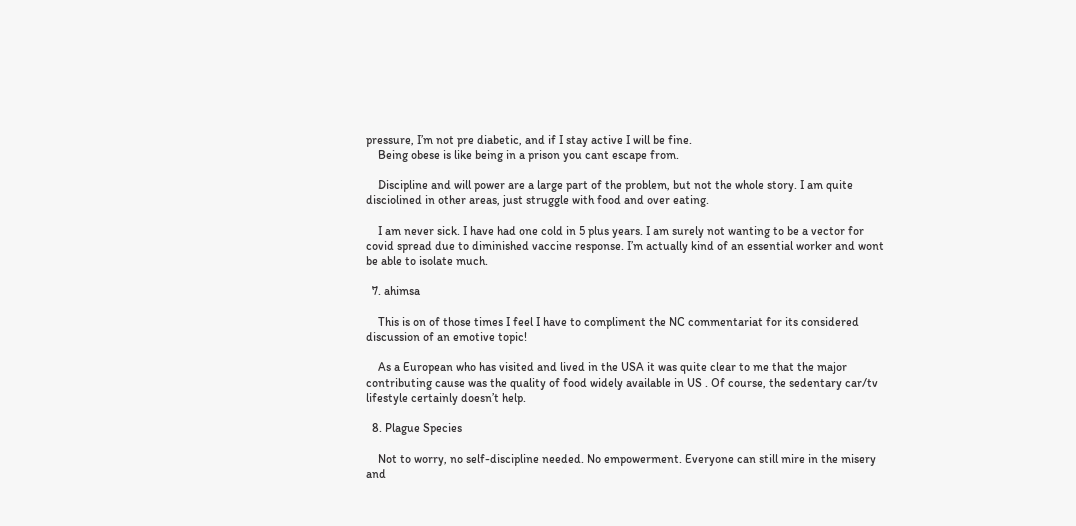pressure, I’m not pre diabetic, and if I stay active I will be fine.
    Being obese is like being in a prison you cant escape from.

    Discipline and will power are a large part of the problem, but not the whole story. I am quite disciolined in other areas, just struggle with food and over eating.

    I am never sick. I have had one cold in 5 plus years. I am surely not wanting to be a vector for covid spread due to diminished vaccine response. I’m actually kind of an essential worker and wont be able to isolate much.

  7. ahimsa

    This is on of those times I feel I have to compliment the NC commentariat for its considered discussion of an emotive topic!

    As a European who has visited and lived in the USA it was quite clear to me that the major contributing cause was the quality of food widely available in US . Of course, the sedentary car/tv lifestyle certainly doesn’t help.

  8. Plague Species

    Not to worry, no self-discipline needed. No empowerment. Everyone can still mire in the misery and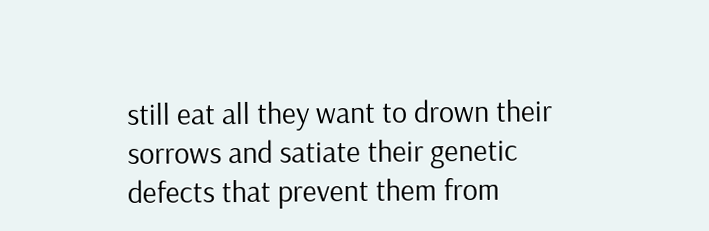still eat all they want to drown their sorrows and satiate their genetic defects that prevent them from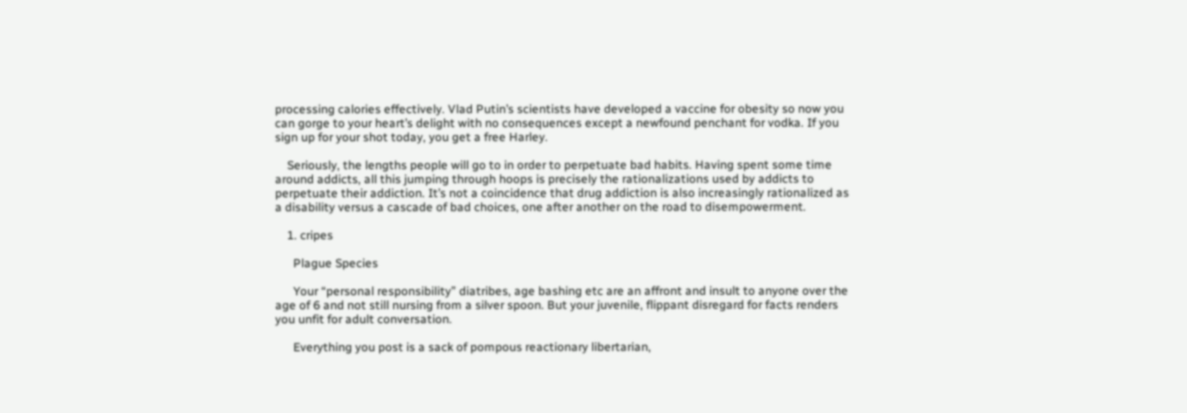processing calories effectively. Vlad Putin’s scientists have developed a vaccine for obesity so now you can gorge to your heart’s delight with no consequences except a newfound penchant for vodka. If you sign up for your shot today, you get a free Harley.

    Seriously, the lengths people will go to in order to perpetuate bad habits. Having spent some time around addicts, all this jumping through hoops is precisely the rationalizations used by addicts to perpetuate their addiction. It’s not a coincidence that drug addiction is also increasingly rationalized as a disability versus a cascade of bad choices, one after another on the road to disempowerment.

    1. cripes

      Plague Species

      Your “personal responsibility” diatribes, age bashing etc are an affront and insult to anyone over the age of 6 and not still nursing from a silver spoon. But your juvenile, flippant disregard for facts renders you unfit for adult conversation.

      Everything you post is a sack of pompous reactionary libertarian,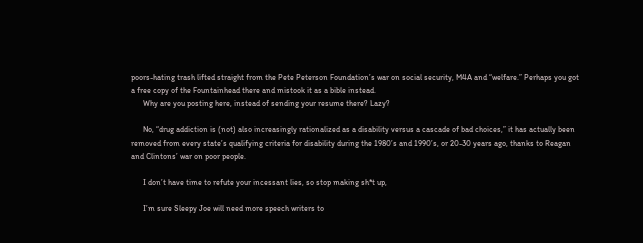poors-hating trash lifted straight from the Pete Peterson Foundation’s war on social security, M4A and “welfare.” Perhaps you got a free copy of the Fountainhead there and mistook it as a bible instead.
      Why are you posting here, instead of sending your resume there? Lazy?

      No, “drug addiction is (not) also increasingly rationalized as a disability versus a cascade of bad choices,” it has actually been removed from every state’s qualifying criteria for disability during the 1980’s and 1990’s, or 20-30 years ago, thanks to Reagan and Clintons’ war on poor people.

      I don’t have time to refute your incessant lies, so stop making sh*t up,

      I’m sure Sleepy Joe will need more speech writers to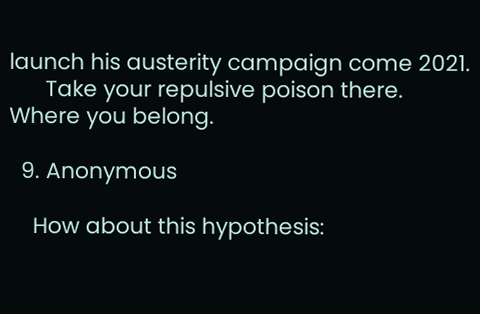launch his austerity campaign come 2021.
      Take your repulsive poison there. Where you belong.

  9. Anonymous

    How about this hypothesis: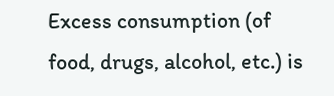Excess consumption (of food, drugs, alcohol, etc.) is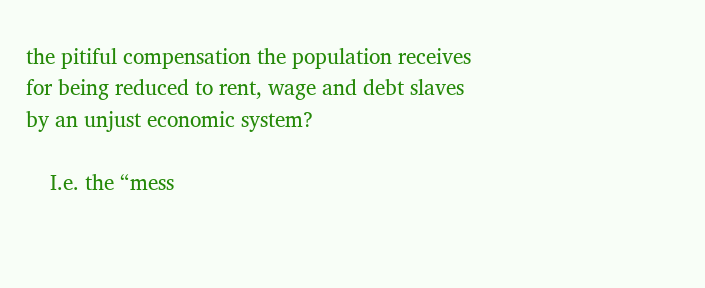the pitiful compensation the population receives for being reduced to rent, wage and debt slaves by an unjust economic system?

    I.e. the “mess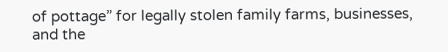of pottage” for legally stolen family farms, businesses, and the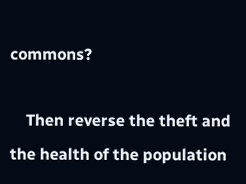commons?

    Then reverse the theft and the health of the population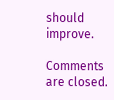should improve.

Comments are closed.